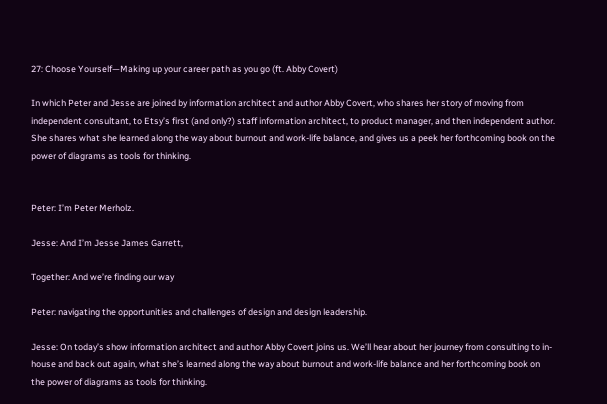27: Choose Yourself—Making up your career path as you go (ft. Abby Covert)

In which Peter and Jesse are joined by information architect and author Abby Covert, who shares her story of moving from independent consultant, to Etsy’s first (and only?) staff information architect, to product manager, and then independent author. She shares what she learned along the way about burnout and work-life balance, and gives us a peek her forthcoming book on the power of diagrams as tools for thinking.


Peter: I’m Peter Merholz.

Jesse: And I’m Jesse James Garrett,

Together: And we’re finding our way

Peter: navigating the opportunities and challenges of design and design leadership.

Jesse: On today’s show information architect and author Abby Covert joins us. We’ll hear about her journey from consulting to in-house and back out again, what she’s learned along the way about burnout and work-life balance and her forthcoming book on the power of diagrams as tools for thinking.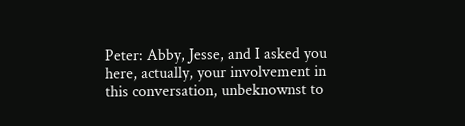Peter: Abby, Jesse, and I asked you here, actually, your involvement in this conversation, unbeknownst to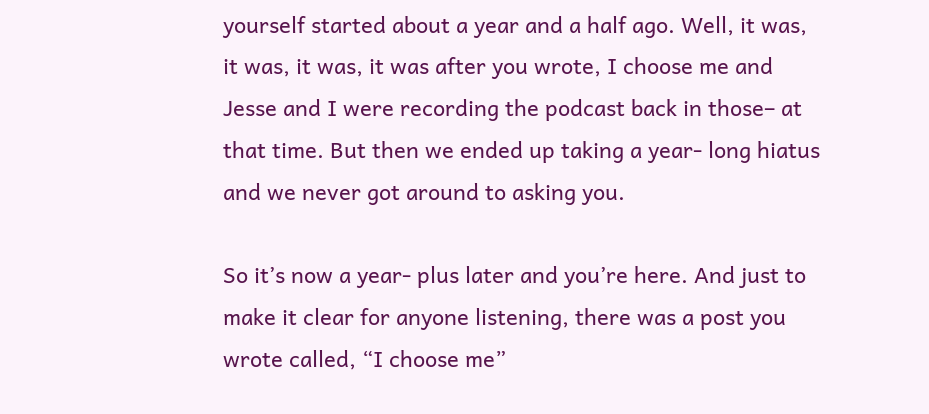yourself started about a year and a half ago. Well, it was, it was, it was, it was after you wrote, I choose me and Jesse and I were recording the podcast back in those– at that time. But then we ended up taking a year- long hiatus and we never got around to asking you.

So it’s now a year- plus later and you’re here. And just to make it clear for anyone listening, there was a post you wrote called, “I choose me”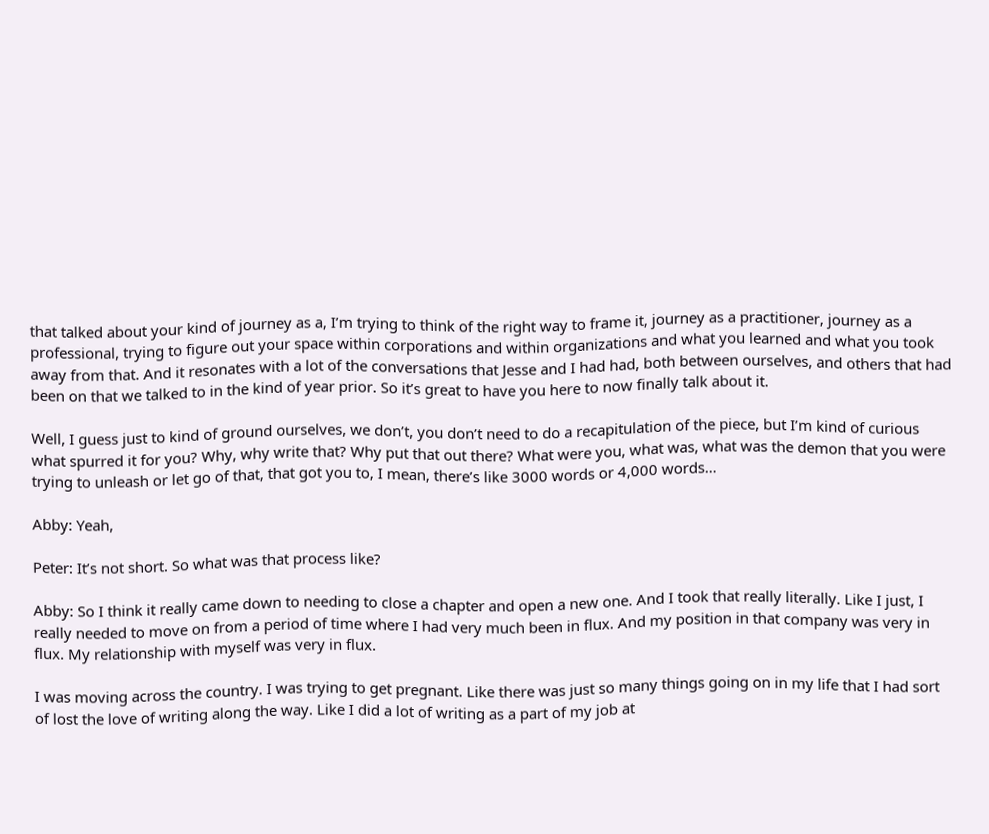that talked about your kind of journey as a, I’m trying to think of the right way to frame it, journey as a practitioner, journey as a professional, trying to figure out your space within corporations and within organizations and what you learned and what you took away from that. And it resonates with a lot of the conversations that Jesse and I had had, both between ourselves, and others that had been on that we talked to in the kind of year prior. So it’s great to have you here to now finally talk about it.

Well, I guess just to kind of ground ourselves, we don’t, you don’t need to do a recapitulation of the piece, but I’m kind of curious what spurred it for you? Why, why write that? Why put that out there? What were you, what was, what was the demon that you were trying to unleash or let go of that, that got you to, I mean, there’s like 3000 words or 4,000 words…

Abby: Yeah,

Peter: It’s not short. So what was that process like?

Abby: So I think it really came down to needing to close a chapter and open a new one. And I took that really literally. Like I just, I really needed to move on from a period of time where I had very much been in flux. And my position in that company was very in flux. My relationship with myself was very in flux.

I was moving across the country. I was trying to get pregnant. Like there was just so many things going on in my life that I had sort of lost the love of writing along the way. Like I did a lot of writing as a part of my job at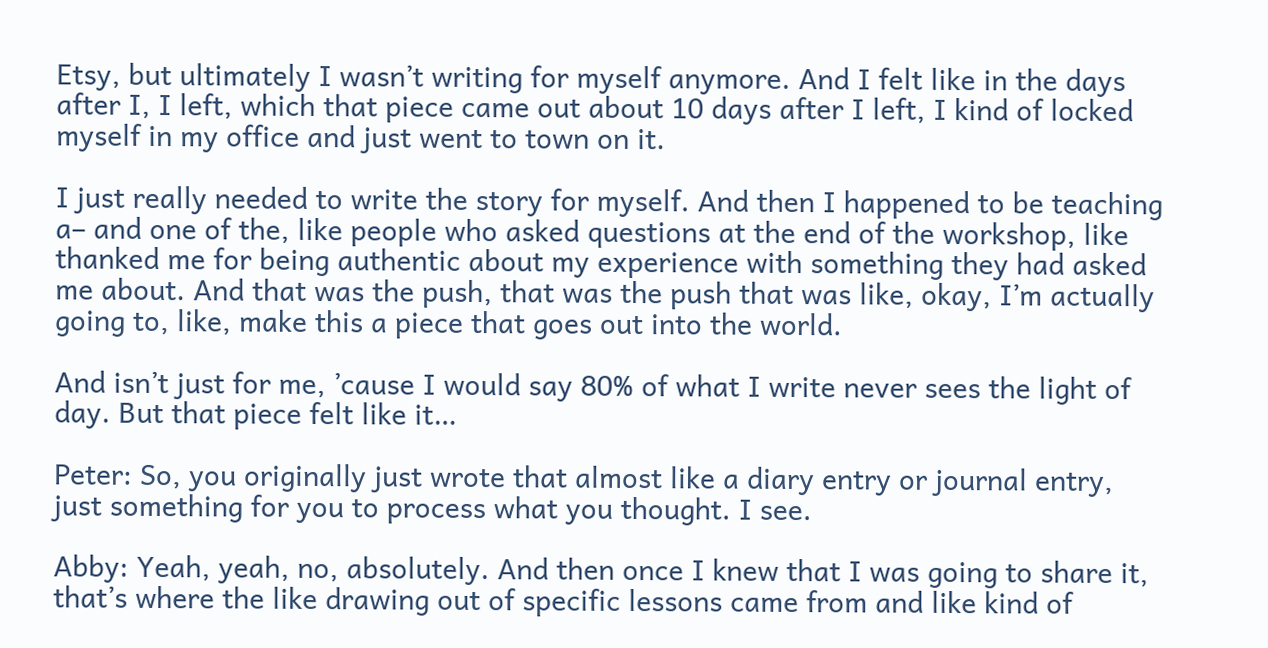Etsy, but ultimately I wasn’t writing for myself anymore. And I felt like in the days after I, I left, which that piece came out about 10 days after I left, I kind of locked myself in my office and just went to town on it.

I just really needed to write the story for myself. And then I happened to be teaching a– and one of the, like people who asked questions at the end of the workshop, like thanked me for being authentic about my experience with something they had asked me about. And that was the push, that was the push that was like, okay, I’m actually going to, like, make this a piece that goes out into the world.

And isn’t just for me, ’cause I would say 80% of what I write never sees the light of day. But that piece felt like it…

Peter: So, you originally just wrote that almost like a diary entry or journal entry, just something for you to process what you thought. I see.

Abby: Yeah, yeah, no, absolutely. And then once I knew that I was going to share it, that’s where the like drawing out of specific lessons came from and like kind of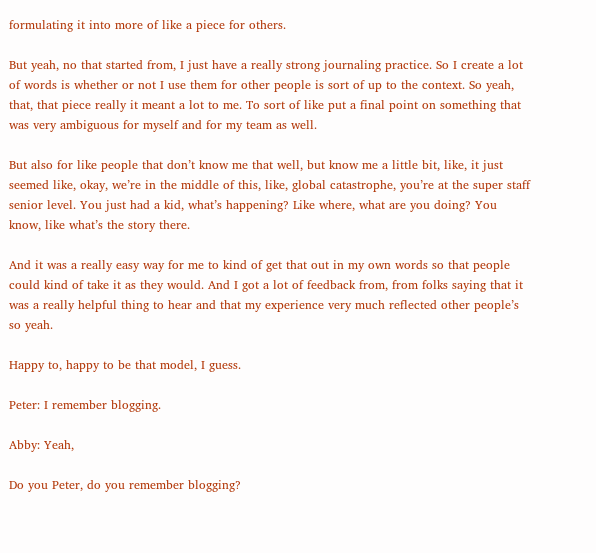formulating it into more of like a piece for others.

But yeah, no that started from, I just have a really strong journaling practice. So I create a lot of words is whether or not I use them for other people is sort of up to the context. So yeah, that, that piece really it meant a lot to me. To sort of like put a final point on something that was very ambiguous for myself and for my team as well.

But also for like people that don’t know me that well, but know me a little bit, like, it just seemed like, okay, we’re in the middle of this, like, global catastrophe, you’re at the super staff senior level. You just had a kid, what’s happening? Like where, what are you doing? You know, like what’s the story there.

And it was a really easy way for me to kind of get that out in my own words so that people could kind of take it as they would. And I got a lot of feedback from, from folks saying that it was a really helpful thing to hear and that my experience very much reflected other people’s so yeah.

Happy to, happy to be that model, I guess.

Peter: I remember blogging.

Abby: Yeah,

Do you Peter, do you remember blogging?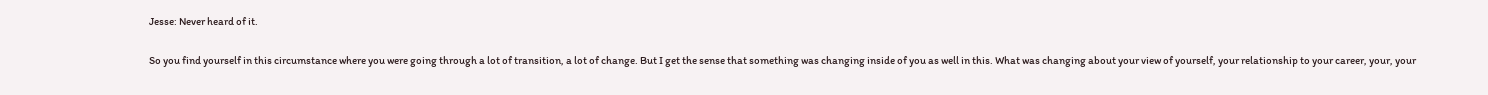Jesse: Never heard of it.

So you find yourself in this circumstance where you were going through a lot of transition, a lot of change. But I get the sense that something was changing inside of you as well in this. What was changing about your view of yourself, your relationship to your career, your, your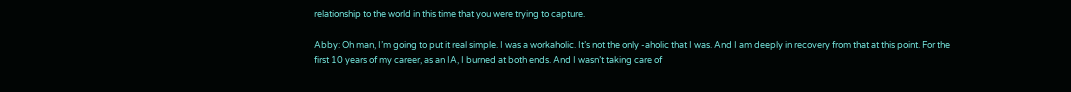relationship to the world in this time that you were trying to capture.

Abby: Oh man, I’m going to put it real simple. I was a workaholic. It’s not the only -aholic that I was. And I am deeply in recovery from that at this point. For the first 10 years of my career, as an IA, I burned at both ends. And I wasn’t taking care of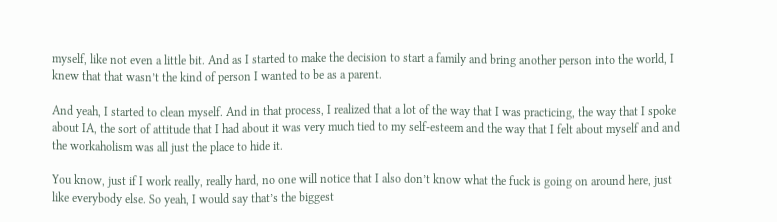myself, like not even a little bit. And as I started to make the decision to start a family and bring another person into the world, I knew that that wasn’t the kind of person I wanted to be as a parent.

And yeah, I started to clean myself. And in that process, I realized that a lot of the way that I was practicing, the way that I spoke about IA, the sort of attitude that I had about it was very much tied to my self-esteem and the way that I felt about myself and and the workaholism was all just the place to hide it.

You know, just if I work really, really hard, no one will notice that I also don’t know what the fuck is going on around here, just like everybody else. So yeah, I would say that’s the biggest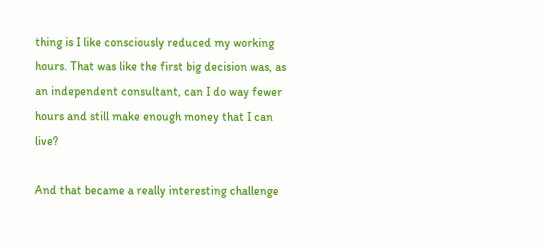thing is I like consciously reduced my working hours. That was like the first big decision was, as an independent consultant, can I do way fewer hours and still make enough money that I can live?

And that became a really interesting challenge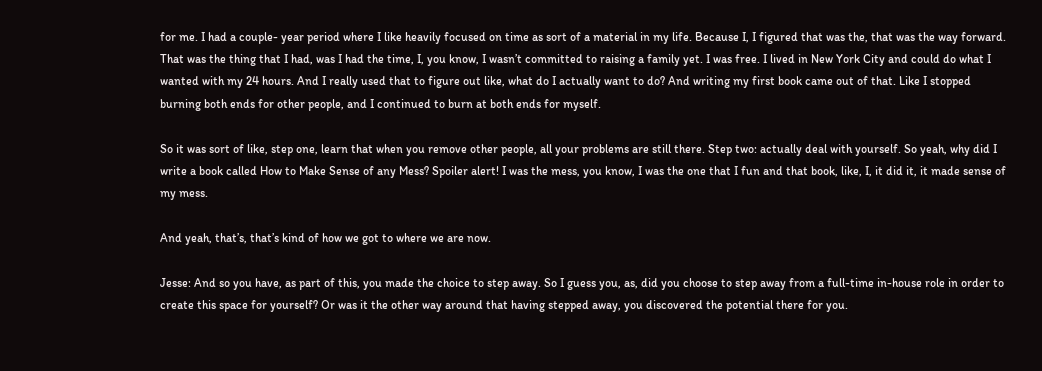for me. I had a couple- year period where I like heavily focused on time as sort of a material in my life. Because I, I figured that was the, that was the way forward. That was the thing that I had, was I had the time, I, you know, I wasn’t committed to raising a family yet. I was free. I lived in New York City and could do what I wanted with my 24 hours. And I really used that to figure out like, what do I actually want to do? And writing my first book came out of that. Like I stopped burning both ends for other people, and I continued to burn at both ends for myself.

So it was sort of like, step one, learn that when you remove other people, all your problems are still there. Step two: actually deal with yourself. So yeah, why did I write a book called How to Make Sense of any Mess? Spoiler alert! I was the mess, you know, I was the one that I fun and that book, like, I, it did it, it made sense of my mess.

And yeah, that’s, that’s kind of how we got to where we are now.

Jesse: And so you have, as part of this, you made the choice to step away. So I guess you, as, did you choose to step away from a full-time in-house role in order to create this space for yourself? Or was it the other way around that having stepped away, you discovered the potential there for you.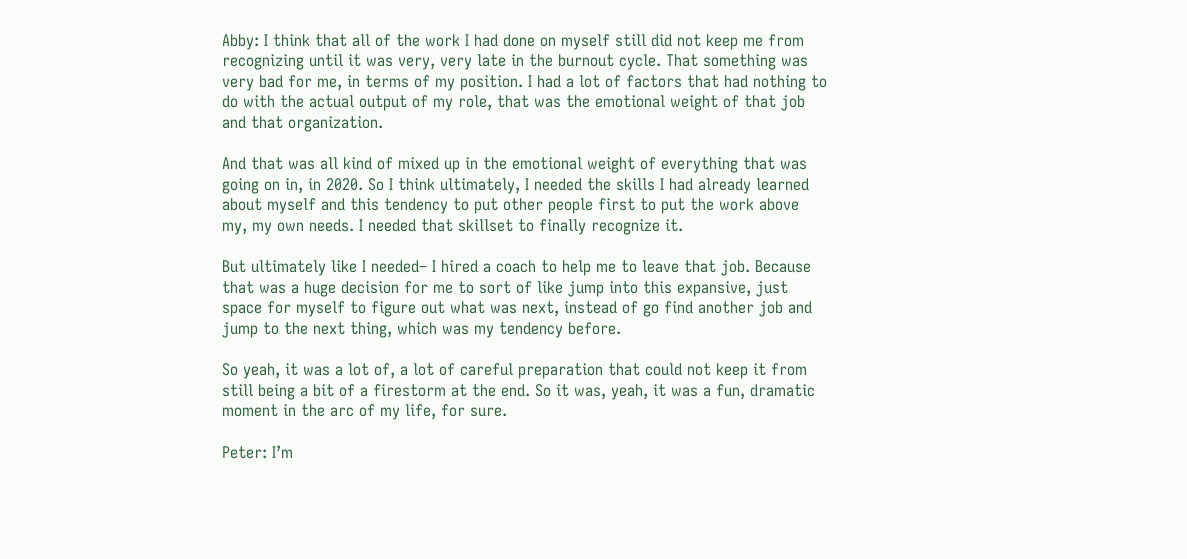Abby: I think that all of the work I had done on myself still did not keep me from recognizing until it was very, very late in the burnout cycle. That something was very bad for me, in terms of my position. I had a lot of factors that had nothing to do with the actual output of my role, that was the emotional weight of that job and that organization.

And that was all kind of mixed up in the emotional weight of everything that was going on in, in 2020. So I think ultimately, I needed the skills I had already learned about myself and this tendency to put other people first to put the work above my, my own needs. I needed that skillset to finally recognize it.

But ultimately like I needed– I hired a coach to help me to leave that job. Because that was a huge decision for me to sort of like jump into this expansive, just space for myself to figure out what was next, instead of go find another job and jump to the next thing, which was my tendency before.

So yeah, it was a lot of, a lot of careful preparation that could not keep it from still being a bit of a firestorm at the end. So it was, yeah, it was a fun, dramatic moment in the arc of my life, for sure.

Peter: I’m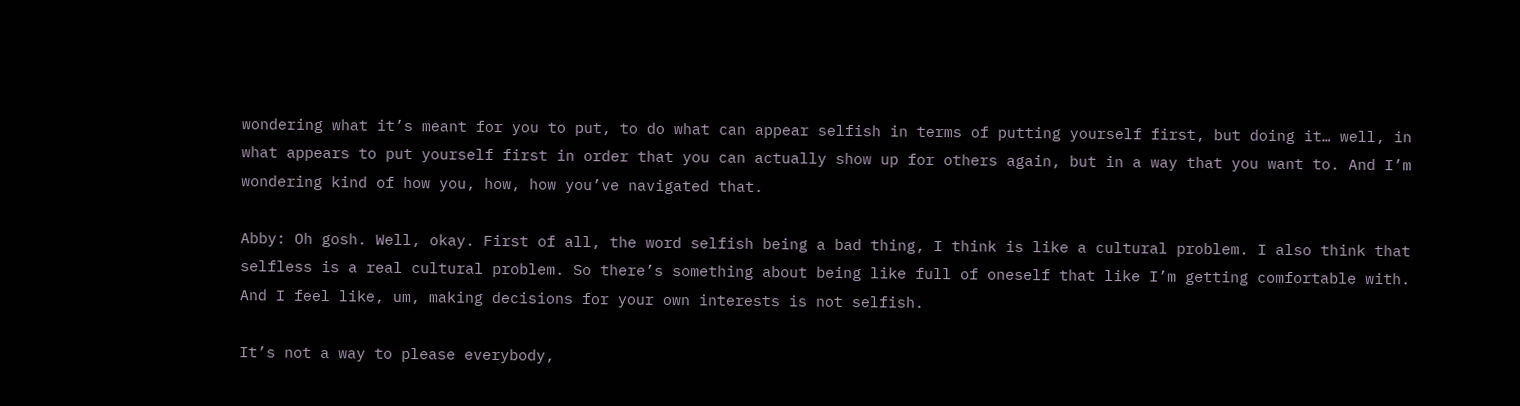wondering what it’s meant for you to put, to do what can appear selfish in terms of putting yourself first, but doing it… well, in what appears to put yourself first in order that you can actually show up for others again, but in a way that you want to. And I’m wondering kind of how you, how, how you’ve navigated that.

Abby: Oh gosh. Well, okay. First of all, the word selfish being a bad thing, I think is like a cultural problem. I also think that selfless is a real cultural problem. So there’s something about being like full of oneself that like I’m getting comfortable with. And I feel like, um, making decisions for your own interests is not selfish.

It’s not a way to please everybody,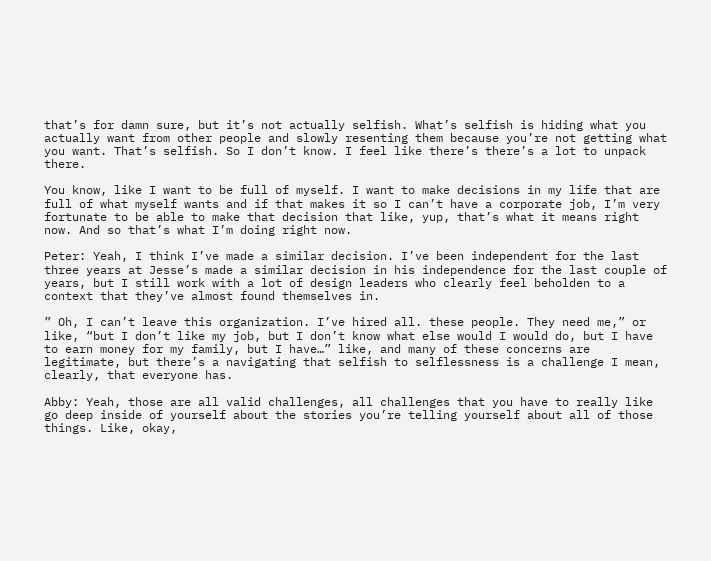that’s for damn sure, but it’s not actually selfish. What’s selfish is hiding what you actually want from other people and slowly resenting them because you’re not getting what you want. That’s selfish. So I don’t know. I feel like there’s there’s a lot to unpack there.

You know, like I want to be full of myself. I want to make decisions in my life that are full of what myself wants and if that makes it so I can’t have a corporate job, I’m very fortunate to be able to make that decision that like, yup, that’s what it means right now. And so that’s what I’m doing right now.

Peter: Yeah, I think I’ve made a similar decision. I’ve been independent for the last three years at Jesse’s made a similar decision in his independence for the last couple of years, but I still work with a lot of design leaders who clearly feel beholden to a context that they’ve almost found themselves in.

” Oh, I can’t leave this organization. I’ve hired all. these people. They need me,” or like, “but I don’t like my job, but I don’t know what else would I would do, but I have to earn money for my family, but I have…” like, and many of these concerns are legitimate, but there’s a navigating that selfish to selflessness is a challenge I mean, clearly, that everyone has.

Abby: Yeah, those are all valid challenges, all challenges that you have to really like go deep inside of yourself about the stories you’re telling yourself about all of those things. Like, okay,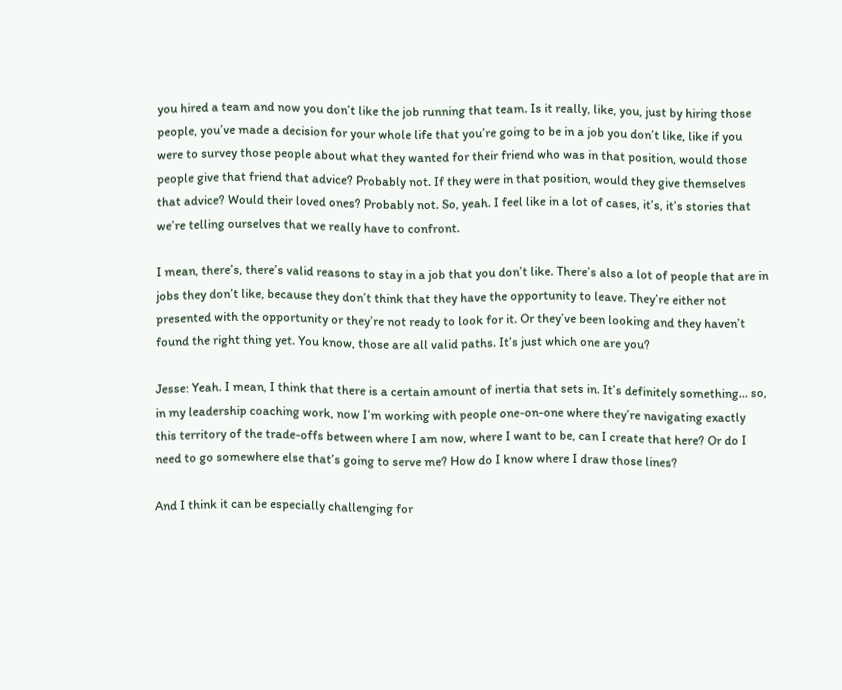you hired a team and now you don’t like the job running that team. Is it really, like, you, just by hiring those people, you’ve made a decision for your whole life that you’re going to be in a job you don’t like, like if you were to survey those people about what they wanted for their friend who was in that position, would those people give that friend that advice? Probably not. If they were in that position, would they give themselves that advice? Would their loved ones? Probably not. So, yeah. I feel like in a lot of cases, it’s, it’s stories that we’re telling ourselves that we really have to confront.

I mean, there’s, there’s valid reasons to stay in a job that you don’t like. There’s also a lot of people that are in jobs they don’t like, because they don’t think that they have the opportunity to leave. They’re either not presented with the opportunity or they’re not ready to look for it. Or they’ve been looking and they haven’t found the right thing yet. You know, those are all valid paths. It’s just which one are you?

Jesse: Yeah. I mean, I think that there is a certain amount of inertia that sets in. It’s definitely something… so, in my leadership coaching work, now I’m working with people one-on-one where they’re navigating exactly this territory of the trade-offs between where I am now, where I want to be, can I create that here? Or do I need to go somewhere else that’s going to serve me? How do I know where I draw those lines?

And I think it can be especially challenging for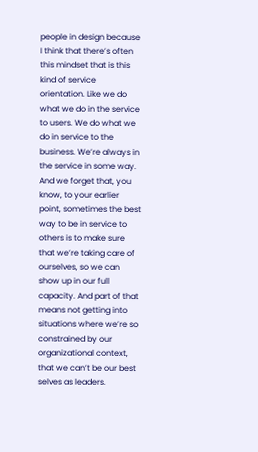people in design because I think that there’s often this mindset that is this kind of service orientation. Like we do what we do in the service to users. We do what we do in service to the business. We’re always in the service in some way. And we forget that, you know, to your earlier point, sometimes the best way to be in service to others is to make sure that we’re taking care of ourselves, so we can show up in our full capacity. And part of that means not getting into situations where we’re so constrained by our organizational context, that we can’t be our best selves as leaders.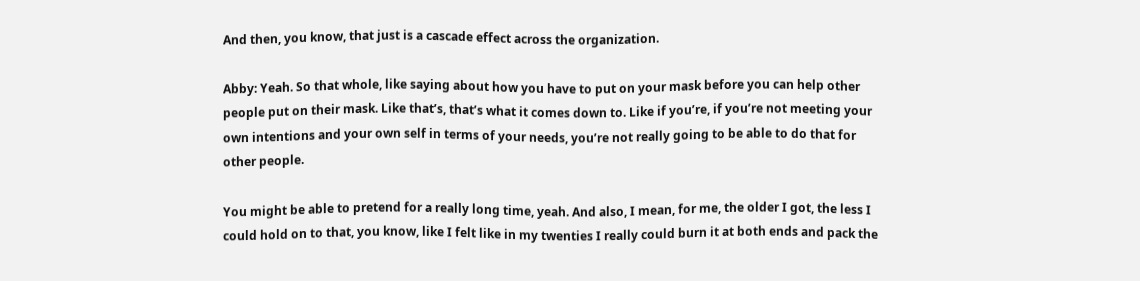And then, you know, that just is a cascade effect across the organization.

Abby: Yeah. So that whole, like saying about how you have to put on your mask before you can help other people put on their mask. Like that’s, that’s what it comes down to. Like if you’re, if you’re not meeting your own intentions and your own self in terms of your needs, you’re not really going to be able to do that for other people.

You might be able to pretend for a really long time, yeah. And also, I mean, for me, the older I got, the less I could hold on to that, you know, like I felt like in my twenties I really could burn it at both ends and pack the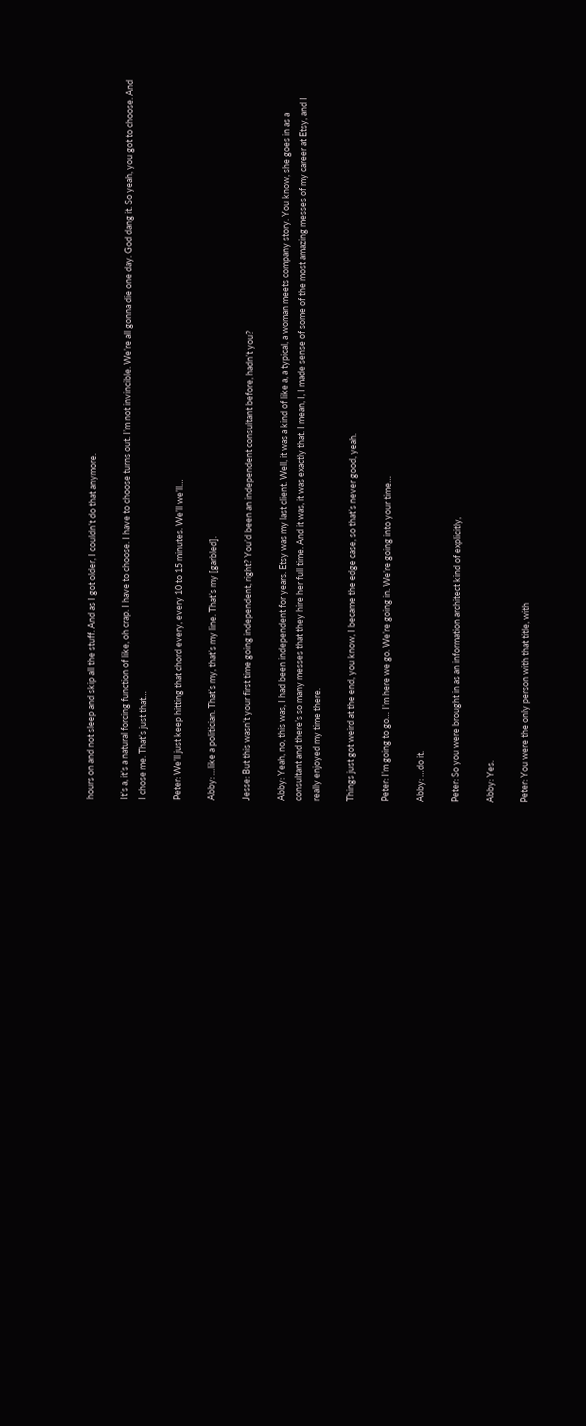hours on and not sleep and skip all the stuff. And as I got older, I couldn’t do that anymore.

It’s a, it’s a natural forcing function of like, oh crap. I have to choose. I have to choose turns out. I’m not invincible. We’re all gonna die one day. God dang it. So yeah, you got to choose. And I chose me. That’s just that…

Peter: We’ll just keep hitting that chord every, every 10 to 15 minutes. We’ll we’ll…

Abby: …like a politician. That’s my, that’s my line. That’s my [garbled].

Jesse: But this wasn’t your first time going independent, right? You’d been an independent consultant before, hadn’t you?

Abby: Yeah, no, this was, I had been independent for years. Etsy was my last client. Well, it was a kind of like a, a typical, a woman meets company story. You know, she goes in as a consultant and there’s so many messes that they hire her full time. And it was, it was exactly that. I mean, I, I made sense of some of the most amazing messes of my career at Etsy, and I really enjoyed my time there.

Things just got weird at the end, you know, I became the edge case, so that’s never good, yeah.

Peter: I’m going to go… I’m here we go. We’re going in. We’re going into your time…

Abby: …do it.

Peter: So you were brought in as an information architect kind of explicitly,

Abby: Yes.

Peter: You were the only person with that title, with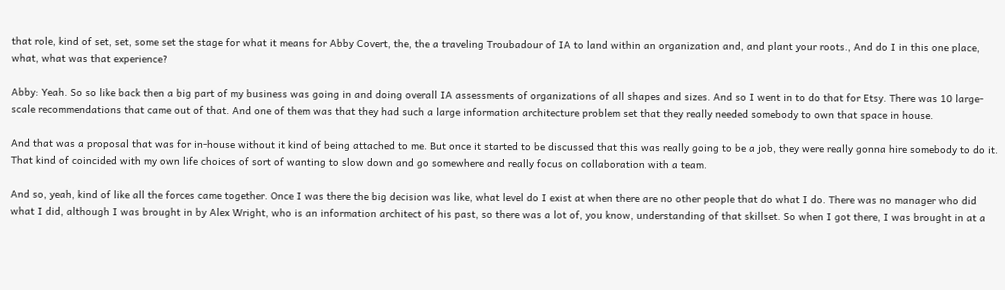that role, kind of set, set, some set the stage for what it means for Abby Covert, the, the a traveling Troubadour of IA to land within an organization and, and plant your roots., And do I in this one place, what, what was that experience?

Abby: Yeah. So so like back then a big part of my business was going in and doing overall IA assessments of organizations of all shapes and sizes. And so I went in to do that for Etsy. There was 10 large-scale recommendations that came out of that. And one of them was that they had such a large information architecture problem set that they really needed somebody to own that space in house.

And that was a proposal that was for in-house without it kind of being attached to me. But once it started to be discussed that this was really going to be a job, they were really gonna hire somebody to do it. That kind of coincided with my own life choices of sort of wanting to slow down and go somewhere and really focus on collaboration with a team.

And so, yeah, kind of like all the forces came together. Once I was there the big decision was like, what level do I exist at when there are no other people that do what I do. There was no manager who did what I did, although I was brought in by Alex Wright, who is an information architect of his past, so there was a lot of, you know, understanding of that skillset. So when I got there, I was brought in at a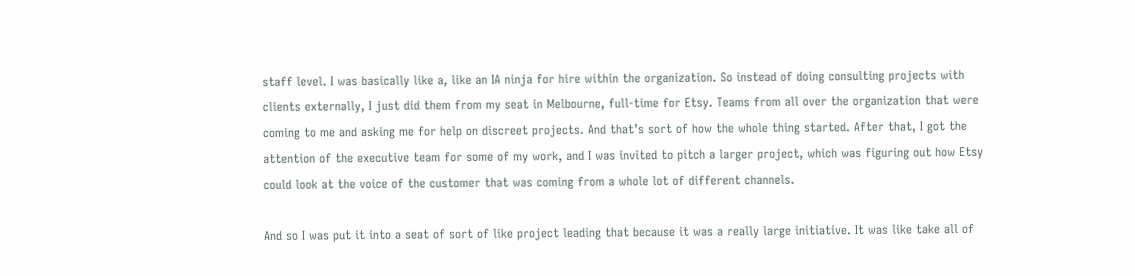staff level. I was basically like a, like an IA ninja for hire within the organization. So instead of doing consulting projects with clients externally, I just did them from my seat in Melbourne, full-time for Etsy. Teams from all over the organization that were coming to me and asking me for help on discreet projects. And that’s sort of how the whole thing started. After that, I got the attention of the executive team for some of my work, and I was invited to pitch a larger project, which was figuring out how Etsy could look at the voice of the customer that was coming from a whole lot of different channels.

And so I was put it into a seat of sort of like project leading that because it was a really large initiative. It was like take all of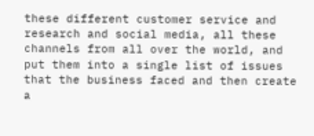these different customer service and research and social media, all these channels from all over the world, and put them into a single list of issues that the business faced and then create a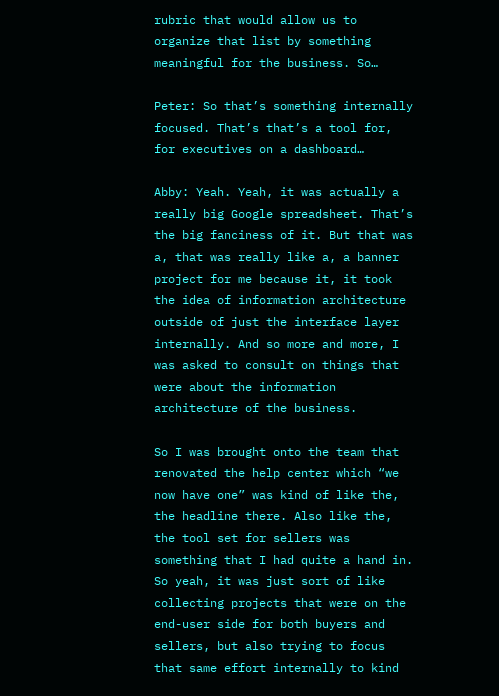rubric that would allow us to organize that list by something meaningful for the business. So…

Peter: So that’s something internally focused. That’s that’s a tool for, for executives on a dashboard…

Abby: Yeah. Yeah, it was actually a really big Google spreadsheet. That’s the big fanciness of it. But that was a, that was really like a, a banner project for me because it, it took the idea of information architecture outside of just the interface layer internally. And so more and more, I was asked to consult on things that were about the information architecture of the business.

So I was brought onto the team that renovated the help center which “we now have one” was kind of like the, the headline there. Also like the, the tool set for sellers was something that I had quite a hand in. So yeah, it was just sort of like collecting projects that were on the end-user side for both buyers and sellers, but also trying to focus that same effort internally to kind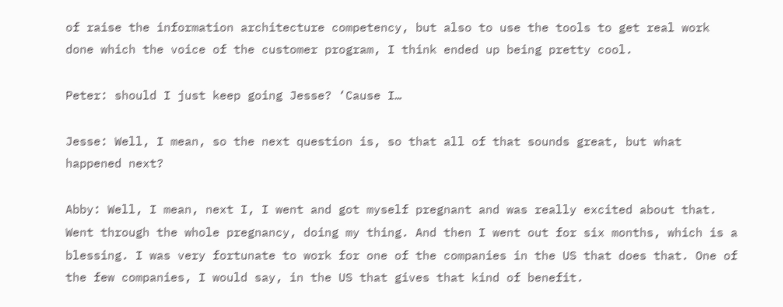of raise the information architecture competency, but also to use the tools to get real work done which the voice of the customer program, I think ended up being pretty cool.

Peter: should I just keep going Jesse? ‘Cause I…

Jesse: Well, I mean, so the next question is, so that all of that sounds great, but what happened next?

Abby: Well, I mean, next I, I went and got myself pregnant and was really excited about that. Went through the whole pregnancy, doing my thing. And then I went out for six months, which is a blessing. I was very fortunate to work for one of the companies in the US that does that. One of the few companies, I would say, in the US that gives that kind of benefit.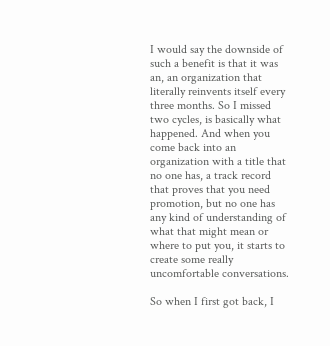I would say the downside of such a benefit is that it was an, an organization that literally reinvents itself every three months. So I missed two cycles, is basically what happened. And when you come back into an organization with a title that no one has, a track record that proves that you need promotion, but no one has any kind of understanding of what that might mean or where to put you, it starts to create some really uncomfortable conversations.

So when I first got back, I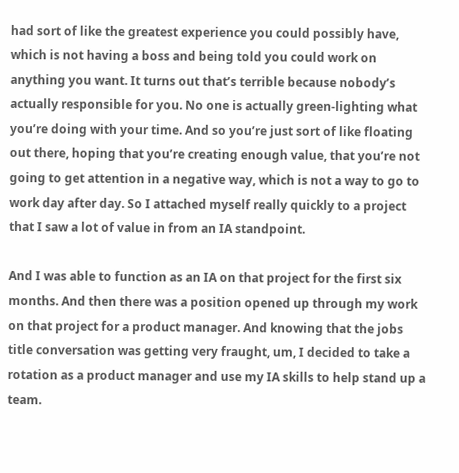had sort of like the greatest experience you could possibly have, which is not having a boss and being told you could work on anything you want. It turns out that’s terrible because nobody’s actually responsible for you. No one is actually green-lighting what you’re doing with your time. And so you’re just sort of like floating out there, hoping that you’re creating enough value, that you’re not going to get attention in a negative way, which is not a way to go to work day after day. So I attached myself really quickly to a project that I saw a lot of value in from an IA standpoint.

And I was able to function as an IA on that project for the first six months. And then there was a position opened up through my work on that project for a product manager. And knowing that the jobs title conversation was getting very fraught, um, I decided to take a rotation as a product manager and use my IA skills to help stand up a team.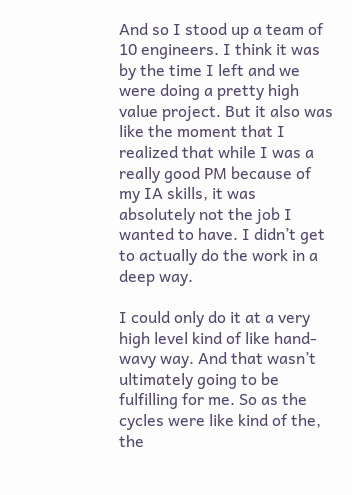And so I stood up a team of 10 engineers. I think it was by the time I left and we were doing a pretty high value project. But it also was like the moment that I realized that while I was a really good PM because of my IA skills, it was absolutely not the job I wanted to have. I didn’t get to actually do the work in a deep way.

I could only do it at a very high level kind of like hand-wavy way. And that wasn’t ultimately going to be fulfilling for me. So as the cycles were like kind of the, the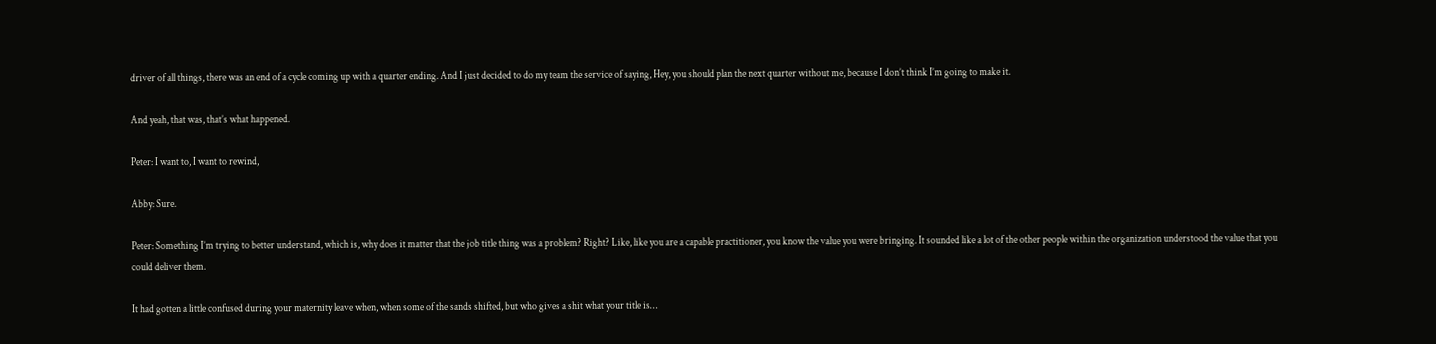driver of all things, there was an end of a cycle coming up with a quarter ending. And I just decided to do my team the service of saying, Hey, you should plan the next quarter without me, because I don’t think I’m going to make it.

And yeah, that was, that’s what happened.

Peter: I want to, I want to rewind,

Abby: Sure.

Peter: Something I’m trying to better understand, which is, why does it matter that the job title thing was a problem? Right? Like, like you are a capable practitioner, you know the value you were bringing. It sounded like a lot of the other people within the organization understood the value that you could deliver them.

It had gotten a little confused during your maternity leave when, when some of the sands shifted, but who gives a shit what your title is…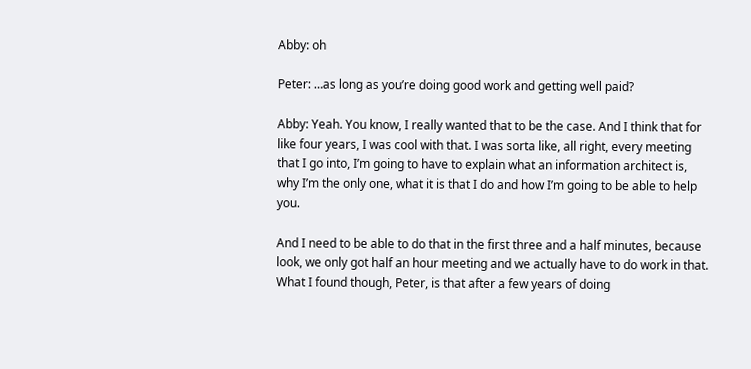Abby: oh

Peter: …as long as you’re doing good work and getting well paid?

Abby: Yeah. You know, I really wanted that to be the case. And I think that for like four years, I was cool with that. I was sorta like, all right, every meeting that I go into, I’m going to have to explain what an information architect is, why I’m the only one, what it is that I do and how I’m going to be able to help you.

And I need to be able to do that in the first three and a half minutes, because look, we only got half an hour meeting and we actually have to do work in that. What I found though, Peter, is that after a few years of doing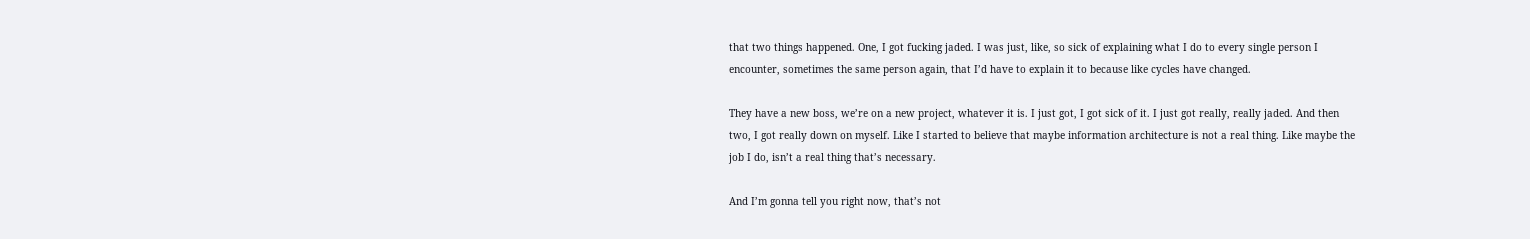that two things happened. One, I got fucking jaded. I was just, like, so sick of explaining what I do to every single person I encounter, sometimes the same person again, that I’d have to explain it to because like cycles have changed.

They have a new boss, we’re on a new project, whatever it is. I just got, I got sick of it. I just got really, really jaded. And then two, I got really down on myself. Like I started to believe that maybe information architecture is not a real thing. Like maybe the job I do, isn’t a real thing that’s necessary.

And I’m gonna tell you right now, that’s not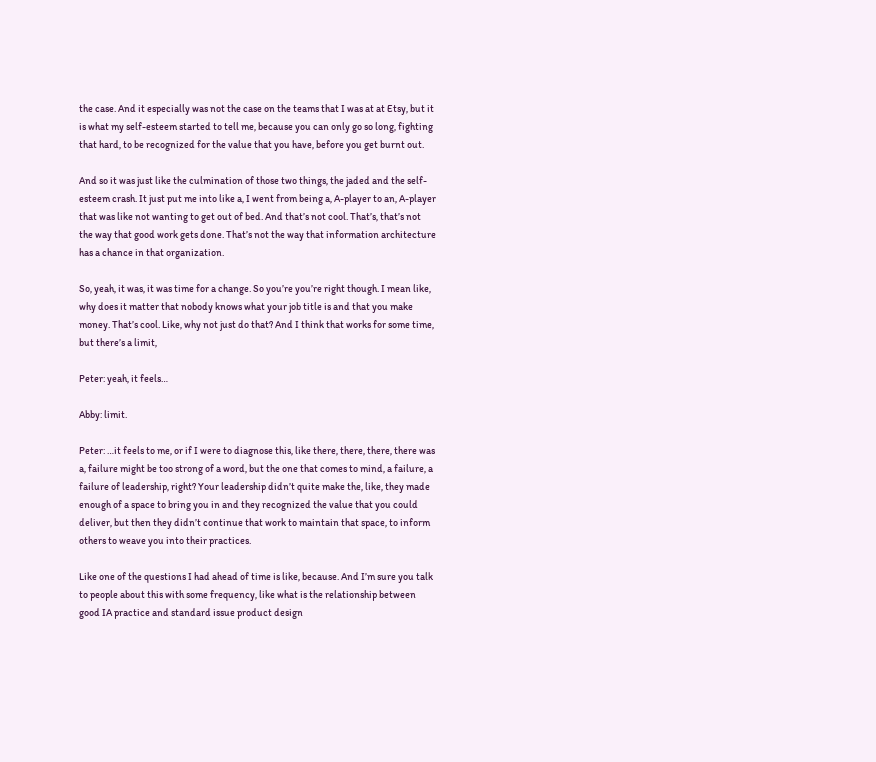the case. And it especially was not the case on the teams that I was at at Etsy, but it is what my self-esteem started to tell me, because you can only go so long, fighting that hard, to be recognized for the value that you have, before you get burnt out.

And so it was just like the culmination of those two things, the jaded and the self-esteem crash. It just put me into like a, I went from being a, A-player to an, A-player that was like not wanting to get out of bed. And that’s not cool. That’s, that’s not the way that good work gets done. That’s not the way that information architecture has a chance in that organization.

So, yeah, it was, it was time for a change. So you’re you’re right though. I mean like, why does it matter that nobody knows what your job title is and that you make money. That’s cool. Like, why not just do that? And I think that works for some time, but there’s a limit,

Peter: yeah, it feels…

Abby: limit.

Peter: …it feels to me, or if I were to diagnose this, like there, there, there, there was a, failure might be too strong of a word, but the one that comes to mind, a failure, a failure of leadership, right? Your leadership didn’t quite make the, like, they made enough of a space to bring you in and they recognized the value that you could deliver, but then they didn’t continue that work to maintain that space, to inform others to weave you into their practices.

Like one of the questions I had ahead of time is like, because. And I’m sure you talk to people about this with some frequency, like what is the relationship between good IA practice and standard issue product design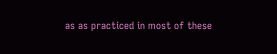as as practiced in most of these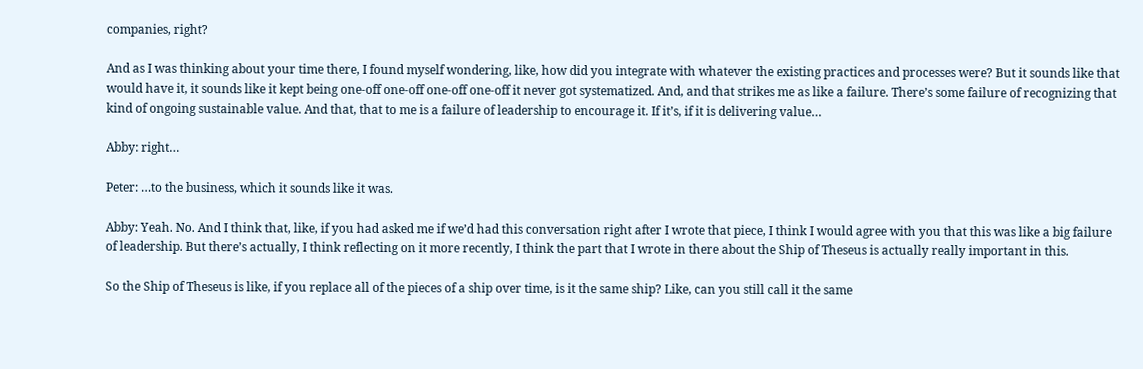companies, right?

And as I was thinking about your time there, I found myself wondering, like, how did you integrate with whatever the existing practices and processes were? But it sounds like that would have it, it sounds like it kept being one-off one-off one-off one-off it never got systematized. And, and that strikes me as like a failure. There’s some failure of recognizing that kind of ongoing sustainable value. And that, that to me is a failure of leadership to encourage it. If it’s, if it is delivering value…

Abby: right…

Peter: …to the business, which it sounds like it was.

Abby: Yeah. No. And I think that, like, if you had asked me if we’d had this conversation right after I wrote that piece, I think I would agree with you that this was like a big failure of leadership. But there’s actually, I think reflecting on it more recently, I think the part that I wrote in there about the Ship of Theseus is actually really important in this.

So the Ship of Theseus is like, if you replace all of the pieces of a ship over time, is it the same ship? Like, can you still call it the same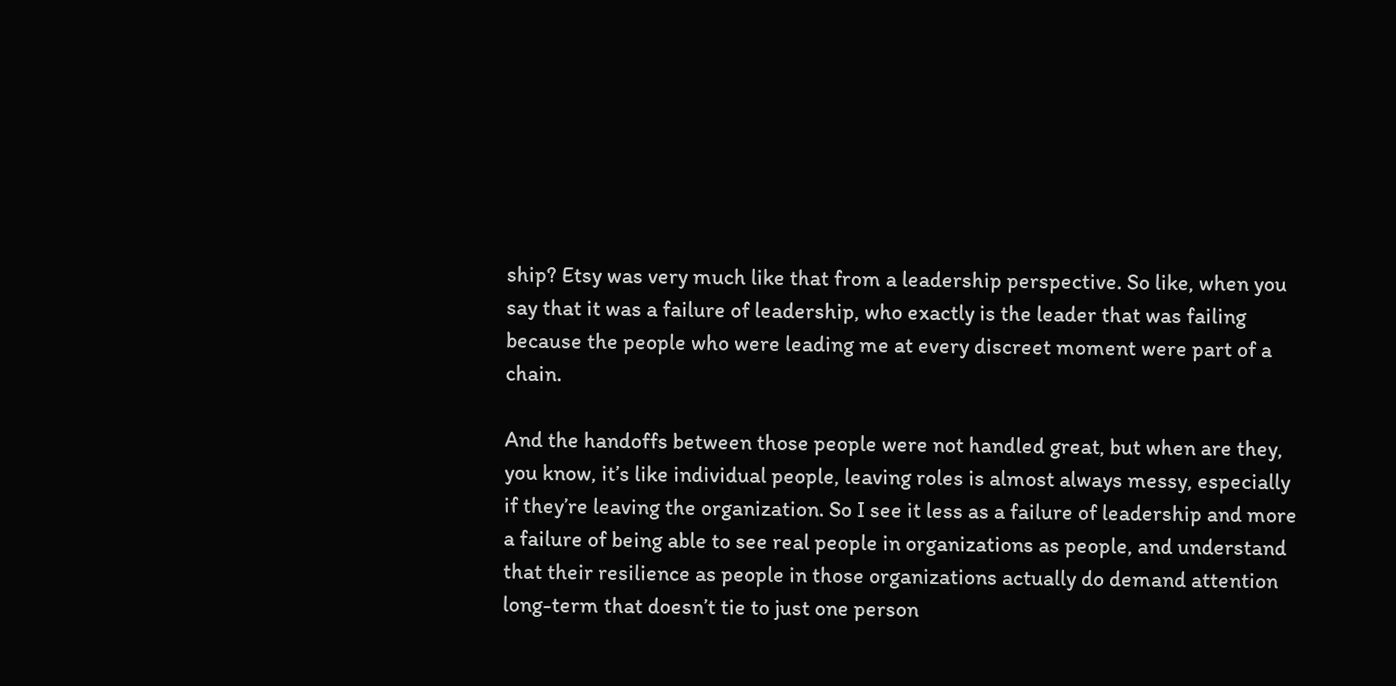ship? Etsy was very much like that from a leadership perspective. So like, when you say that it was a failure of leadership, who exactly is the leader that was failing because the people who were leading me at every discreet moment were part of a chain.

And the handoffs between those people were not handled great, but when are they, you know, it’s like individual people, leaving roles is almost always messy, especially if they’re leaving the organization. So I see it less as a failure of leadership and more a failure of being able to see real people in organizations as people, and understand that their resilience as people in those organizations actually do demand attention long-term that doesn’t tie to just one person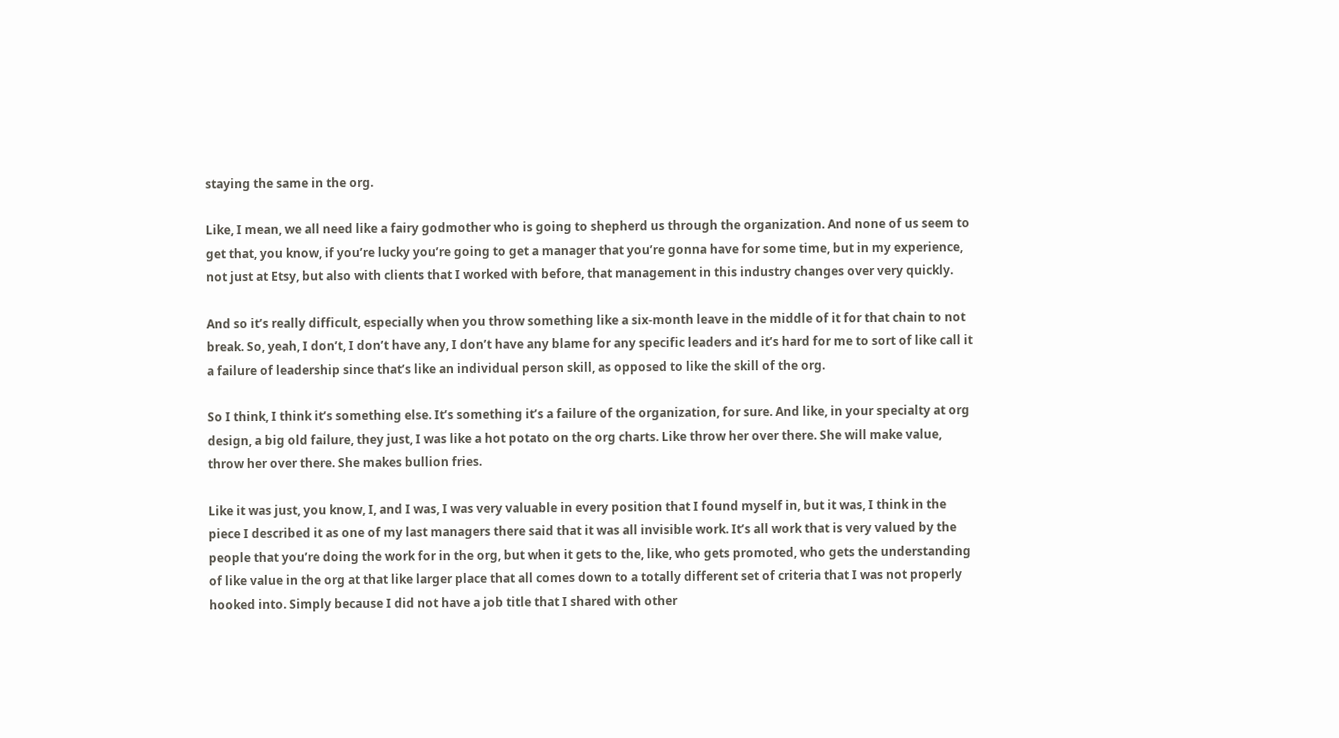staying the same in the org.

Like, I mean, we all need like a fairy godmother who is going to shepherd us through the organization. And none of us seem to get that, you know, if you’re lucky you’re going to get a manager that you’re gonna have for some time, but in my experience, not just at Etsy, but also with clients that I worked with before, that management in this industry changes over very quickly.

And so it’s really difficult, especially when you throw something like a six-month leave in the middle of it for that chain to not break. So, yeah, I don’t, I don’t have any, I don’t have any blame for any specific leaders and it’s hard for me to sort of like call it a failure of leadership since that’s like an individual person skill, as opposed to like the skill of the org.

So I think, I think it’s something else. It’s something it’s a failure of the organization, for sure. And like, in your specialty at org design, a big old failure, they just, I was like a hot potato on the org charts. Like throw her over there. She will make value, throw her over there. She makes bullion fries.

Like it was just, you know, I, and I was, I was very valuable in every position that I found myself in, but it was, I think in the piece I described it as one of my last managers there said that it was all invisible work. It’s all work that is very valued by the people that you’re doing the work for in the org, but when it gets to the, like, who gets promoted, who gets the understanding of like value in the org at that like larger place that all comes down to a totally different set of criteria that I was not properly hooked into. Simply because I did not have a job title that I shared with other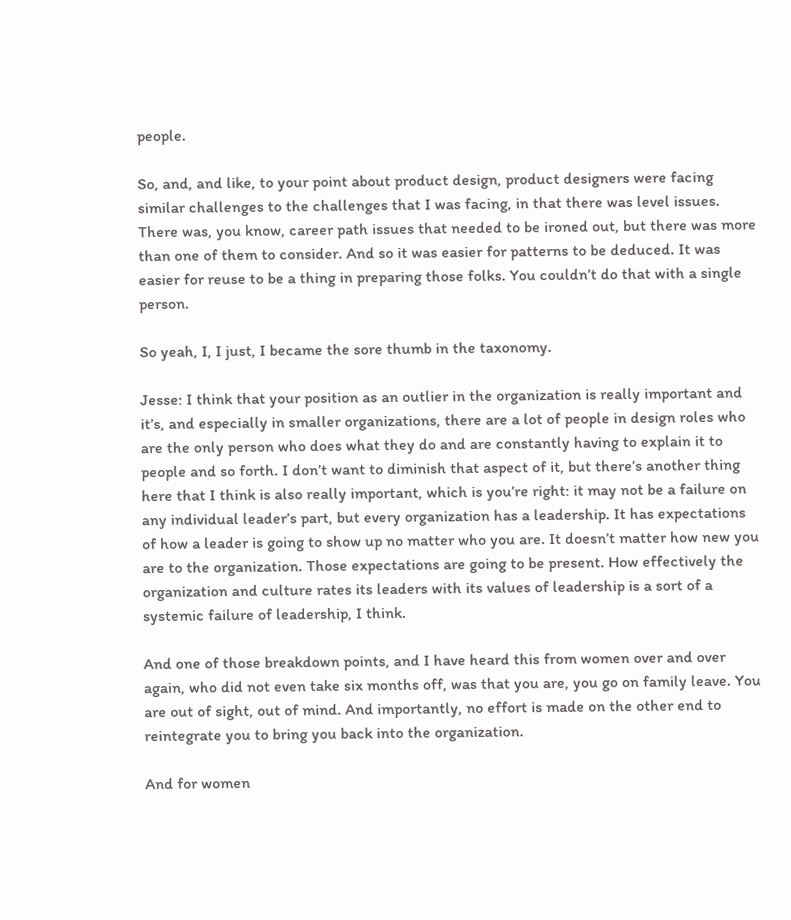people.

So, and, and like, to your point about product design, product designers were facing similar challenges to the challenges that I was facing, in that there was level issues. There was, you know, career path issues that needed to be ironed out, but there was more than one of them to consider. And so it was easier for patterns to be deduced. It was easier for reuse to be a thing in preparing those folks. You couldn’t do that with a single person.

So yeah, I, I just, I became the sore thumb in the taxonomy.

Jesse: I think that your position as an outlier in the organization is really important and it’s, and especially in smaller organizations, there are a lot of people in design roles who are the only person who does what they do and are constantly having to explain it to people and so forth. I don’t want to diminish that aspect of it, but there’s another thing here that I think is also really important, which is you’re right: it may not be a failure on any individual leader’s part, but every organization has a leadership. It has expectations of how a leader is going to show up no matter who you are. It doesn’t matter how new you are to the organization. Those expectations are going to be present. How effectively the organization and culture rates its leaders with its values of leadership is a sort of a systemic failure of leadership, I think.

And one of those breakdown points, and I have heard this from women over and over again, who did not even take six months off, was that you are, you go on family leave. You are out of sight, out of mind. And importantly, no effort is made on the other end to reintegrate you to bring you back into the organization.

And for women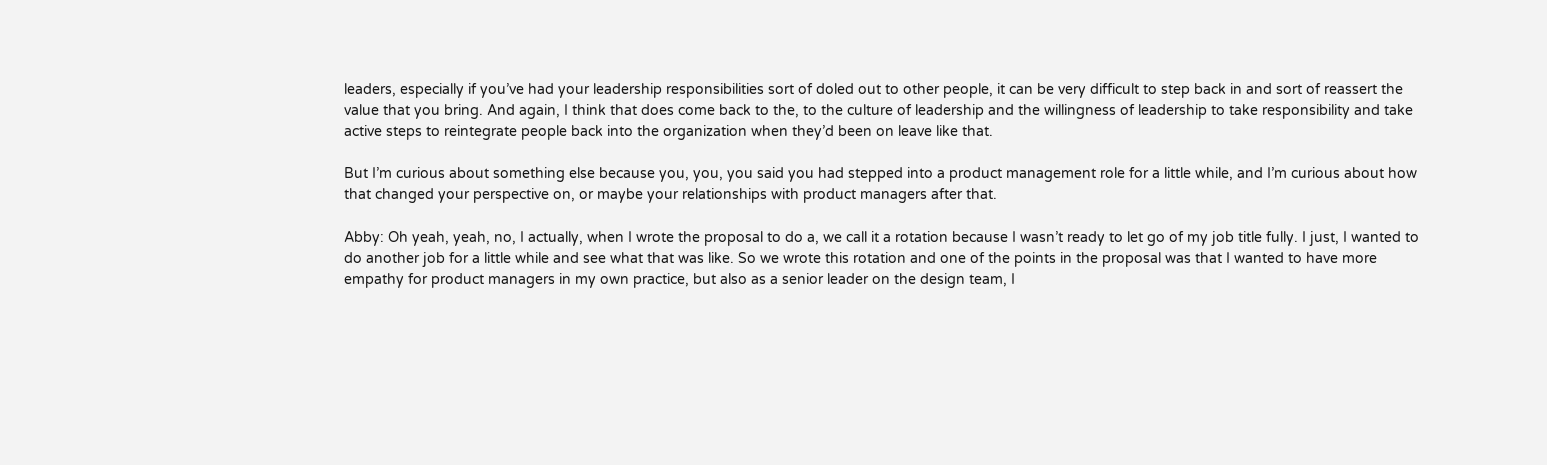leaders, especially if you’ve had your leadership responsibilities sort of doled out to other people, it can be very difficult to step back in and sort of reassert the value that you bring. And again, I think that does come back to the, to the culture of leadership and the willingness of leadership to take responsibility and take active steps to reintegrate people back into the organization when they’d been on leave like that.

But I’m curious about something else because you, you, you said you had stepped into a product management role for a little while, and I’m curious about how that changed your perspective on, or maybe your relationships with product managers after that.

Abby: Oh yeah, yeah, no, I actually, when I wrote the proposal to do a, we call it a rotation because I wasn’t ready to let go of my job title fully. I just, I wanted to do another job for a little while and see what that was like. So we wrote this rotation and one of the points in the proposal was that I wanted to have more empathy for product managers in my own practice, but also as a senior leader on the design team, I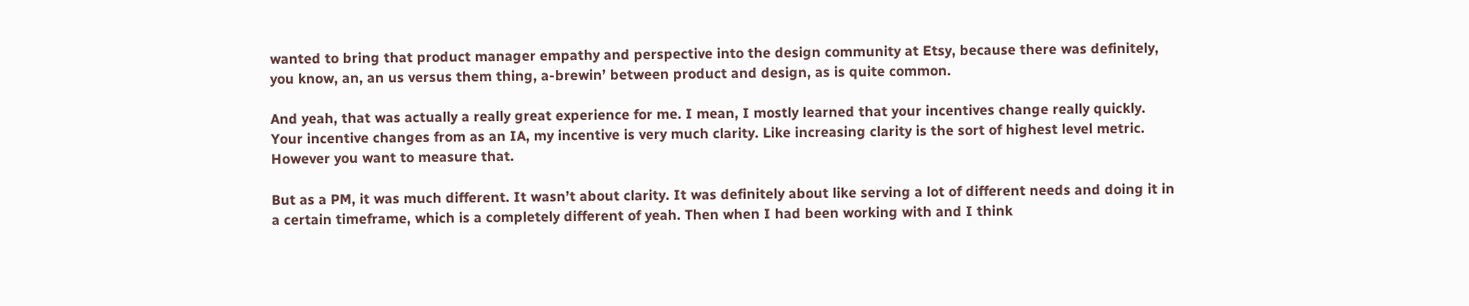wanted to bring that product manager empathy and perspective into the design community at Etsy, because there was definitely, you know, an, an us versus them thing, a-brewin’ between product and design, as is quite common.

And yeah, that was actually a really great experience for me. I mean, I mostly learned that your incentives change really quickly. Your incentive changes from as an IA, my incentive is very much clarity. Like increasing clarity is the sort of highest level metric. However you want to measure that.

But as a PM, it was much different. It wasn’t about clarity. It was definitely about like serving a lot of different needs and doing it in a certain timeframe, which is a completely different of yeah. Then when I had been working with and I think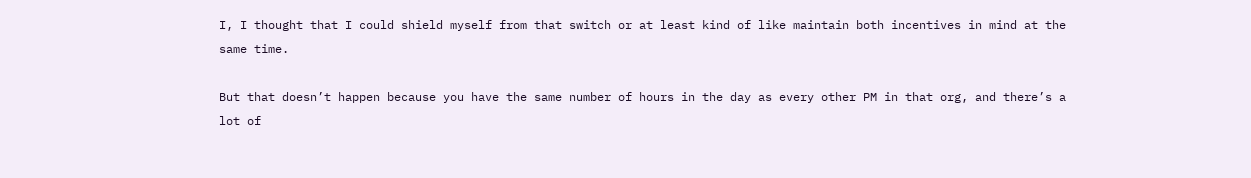I, I thought that I could shield myself from that switch or at least kind of like maintain both incentives in mind at the same time.

But that doesn’t happen because you have the same number of hours in the day as every other PM in that org, and there’s a lot of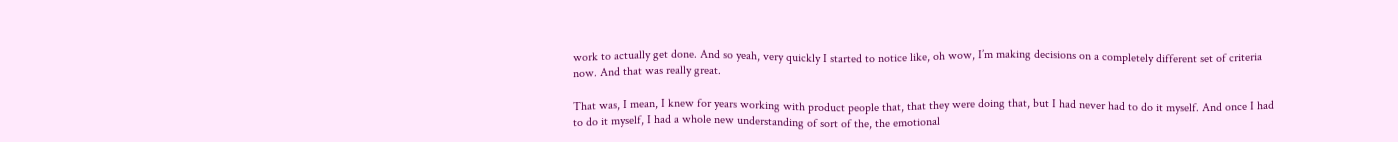work to actually get done. And so yeah, very quickly I started to notice like, oh wow, I’m making decisions on a completely different set of criteria now. And that was really great.

That was, I mean, I knew for years working with product people that, that they were doing that, but I had never had to do it myself. And once I had to do it myself, I had a whole new understanding of sort of the, the emotional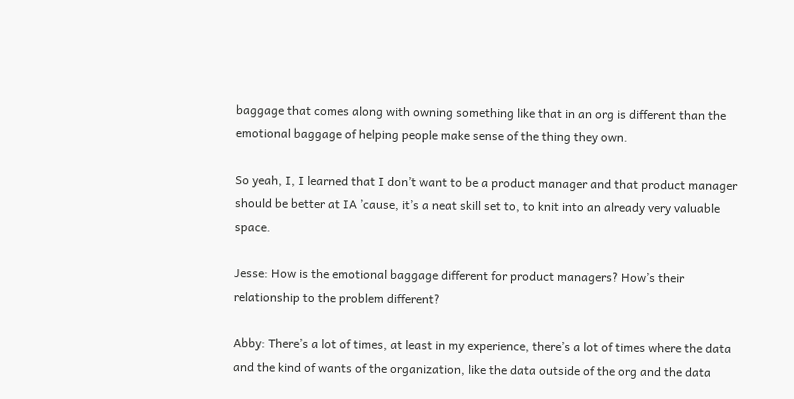baggage that comes along with owning something like that in an org is different than the emotional baggage of helping people make sense of the thing they own.

So yeah, I, I learned that I don’t want to be a product manager and that product manager should be better at IA ’cause, it’s a neat skill set to, to knit into an already very valuable space.

Jesse: How is the emotional baggage different for product managers? How’s their relationship to the problem different?

Abby: There’s a lot of times, at least in my experience, there’s a lot of times where the data and the kind of wants of the organization, like the data outside of the org and the data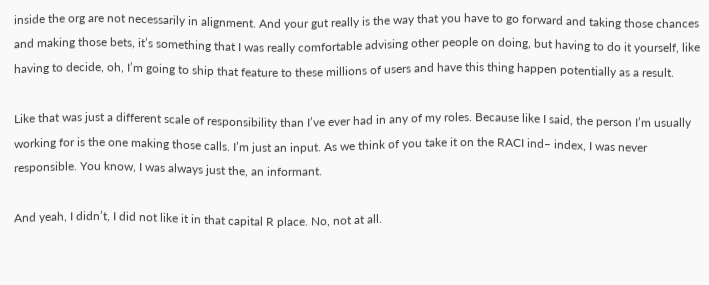inside the org are not necessarily in alignment. And your gut really is the way that you have to go forward and taking those chances and making those bets, it’s something that I was really comfortable advising other people on doing, but having to do it yourself, like having to decide, oh, I’m going to ship that feature to these millions of users and have this thing happen potentially as a result.

Like that was just a different scale of responsibility than I’ve ever had in any of my roles. Because like I said, the person I’m usually working for is the one making those calls. I’m just an input. As we think of you take it on the RACI ind– index, I was never responsible. You know, I was always just the, an informant.

And yeah, I didn’t, I did not like it in that capital R place. No, not at all.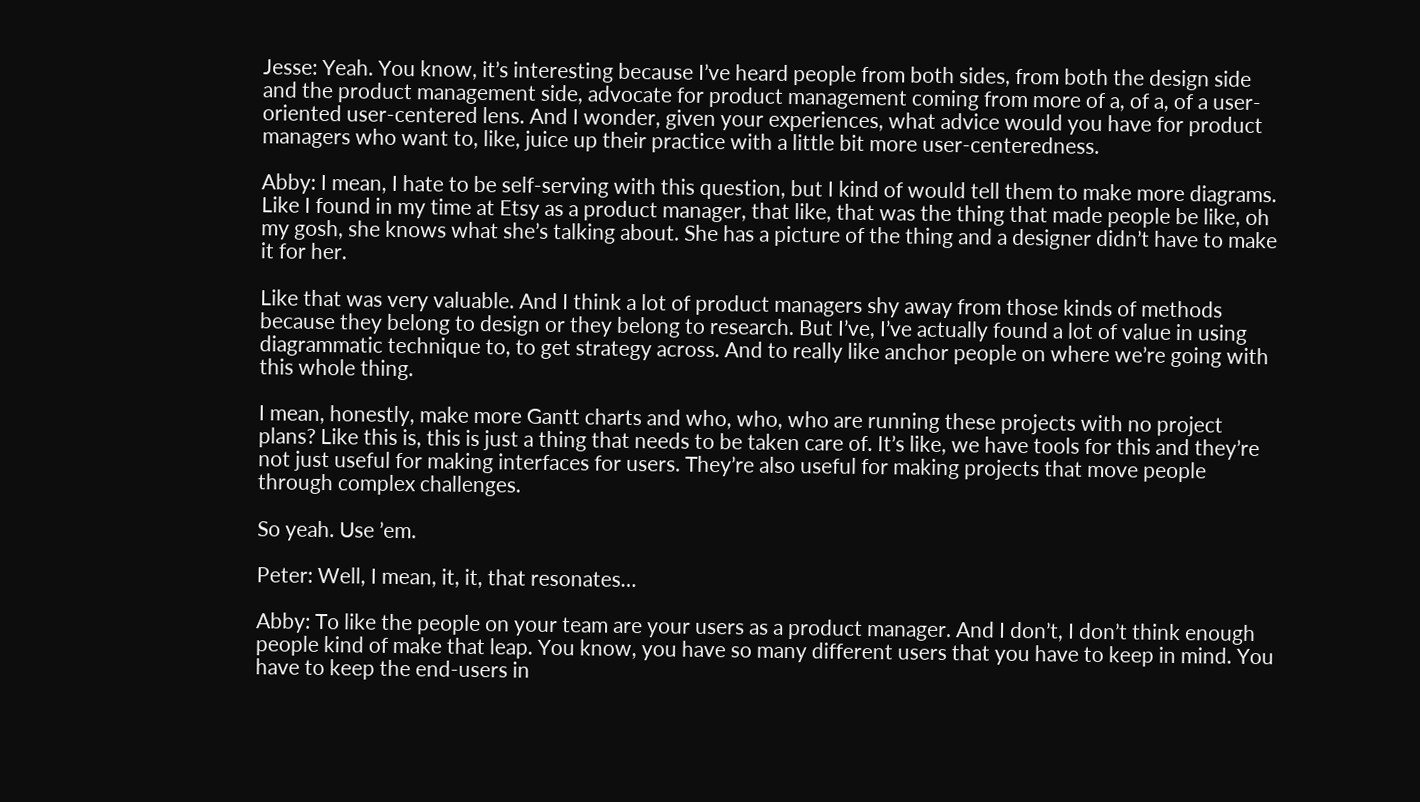Jesse: Yeah. You know, it’s interesting because I’ve heard people from both sides, from both the design side and the product management side, advocate for product management coming from more of a, of a, of a user-oriented user-centered lens. And I wonder, given your experiences, what advice would you have for product managers who want to, like, juice up their practice with a little bit more user-centeredness.

Abby: I mean, I hate to be self-serving with this question, but I kind of would tell them to make more diagrams. Like I found in my time at Etsy as a product manager, that like, that was the thing that made people be like, oh my gosh, she knows what she’s talking about. She has a picture of the thing and a designer didn’t have to make it for her.

Like that was very valuable. And I think a lot of product managers shy away from those kinds of methods because they belong to design or they belong to research. But I’ve, I’ve actually found a lot of value in using diagrammatic technique to, to get strategy across. And to really like anchor people on where we’re going with this whole thing.

I mean, honestly, make more Gantt charts and who, who, who are running these projects with no project plans? Like this is, this is just a thing that needs to be taken care of. It’s like, we have tools for this and they’re not just useful for making interfaces for users. They’re also useful for making projects that move people through complex challenges.

So yeah. Use ’em.

Peter: Well, I mean, it, it, that resonates…

Abby: To like the people on your team are your users as a product manager. And I don’t, I don’t think enough people kind of make that leap. You know, you have so many different users that you have to keep in mind. You have to keep the end-users in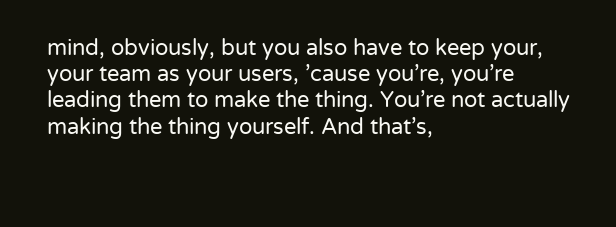mind, obviously, but you also have to keep your, your team as your users, ’cause you’re, you’re leading them to make the thing. You’re not actually making the thing yourself. And that’s,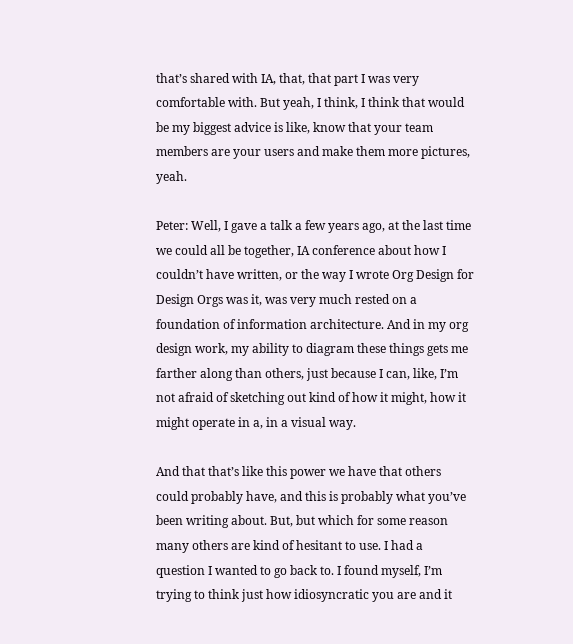that’s shared with IA, that, that part I was very comfortable with. But yeah, I think, I think that would be my biggest advice is like, know that your team members are your users and make them more pictures, yeah.

Peter: Well, I gave a talk a few years ago, at the last time we could all be together, IA conference about how I couldn’t have written, or the way I wrote Org Design for Design Orgs was it, was very much rested on a foundation of information architecture. And in my org design work, my ability to diagram these things gets me farther along than others, just because I can, like, I’m not afraid of sketching out kind of how it might, how it might operate in a, in a visual way.

And that that’s like this power we have that others could probably have, and this is probably what you’ve been writing about. But, but which for some reason many others are kind of hesitant to use. I had a question I wanted to go back to. I found myself, I’m trying to think just how idiosyncratic you are and it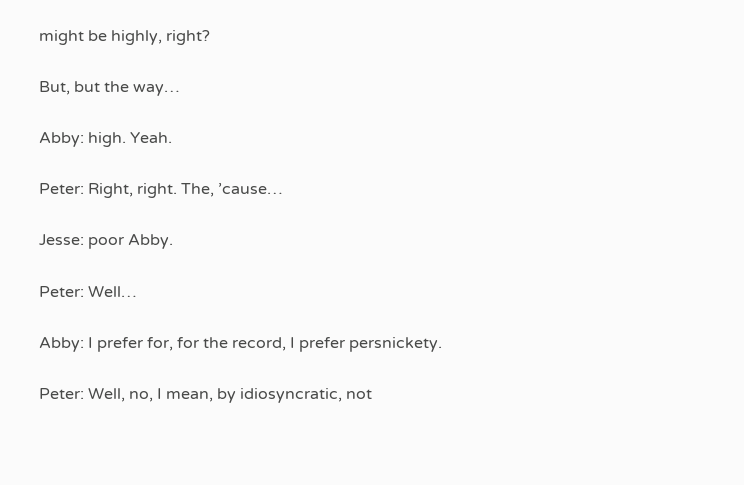might be highly, right?

But, but the way…

Abby: high. Yeah.

Peter: Right, right. The, ’cause…

Jesse: poor Abby.

Peter: Well…

Abby: I prefer for, for the record, I prefer persnickety.

Peter: Well, no, I mean, by idiosyncratic, not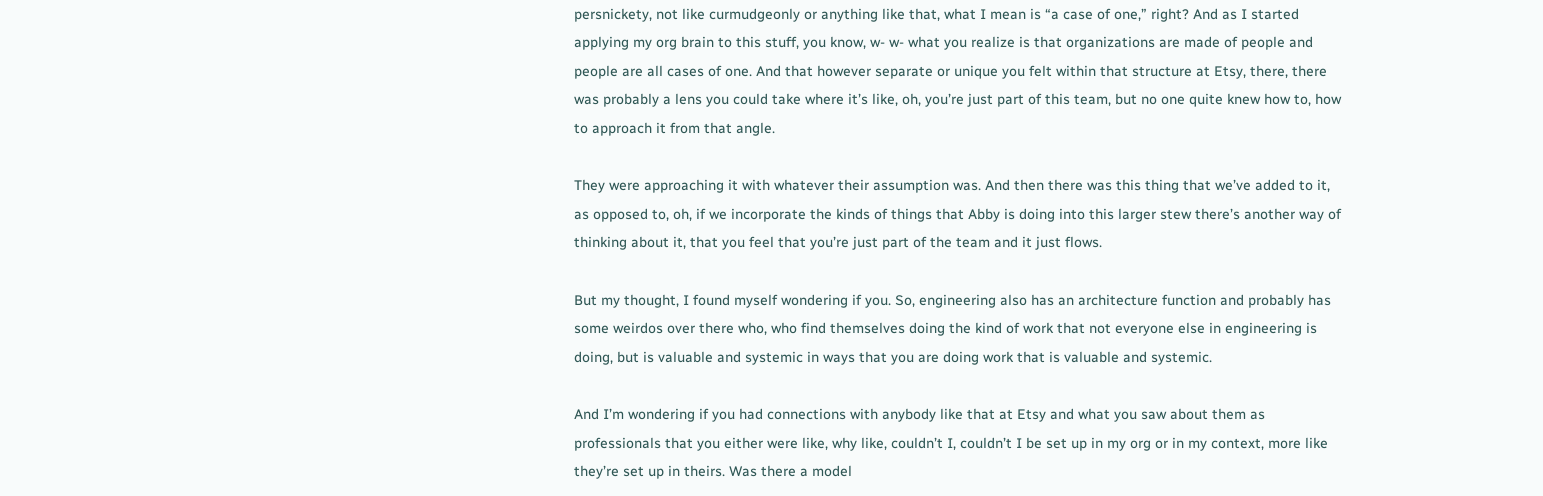persnickety, not like curmudgeonly or anything like that, what I mean is “a case of one,” right? And as I started applying my org brain to this stuff, you know, w- w- what you realize is that organizations are made of people and people are all cases of one. And that however separate or unique you felt within that structure at Etsy, there, there was probably a lens you could take where it’s like, oh, you’re just part of this team, but no one quite knew how to, how to approach it from that angle.

They were approaching it with whatever their assumption was. And then there was this thing that we’ve added to it, as opposed to, oh, if we incorporate the kinds of things that Abby is doing into this larger stew there’s another way of thinking about it, that you feel that you’re just part of the team and it just flows.

But my thought, I found myself wondering if you. So, engineering also has an architecture function and probably has some weirdos over there who, who find themselves doing the kind of work that not everyone else in engineering is doing, but is valuable and systemic in ways that you are doing work that is valuable and systemic.

And I’m wondering if you had connections with anybody like that at Etsy and what you saw about them as professionals that you either were like, why like, couldn’t I, couldn’t I be set up in my org or in my context, more like they’re set up in theirs. Was there a model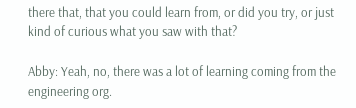there that, that you could learn from, or did you try, or just kind of curious what you saw with that?

Abby: Yeah, no, there was a lot of learning coming from the engineering org.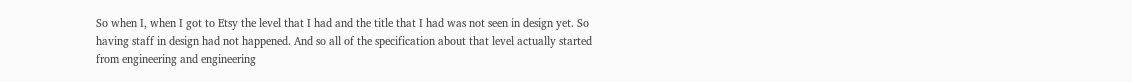So when I, when I got to Etsy the level that I had and the title that I had was not seen in design yet. So having staff in design had not happened. And so all of the specification about that level actually started from engineering and engineering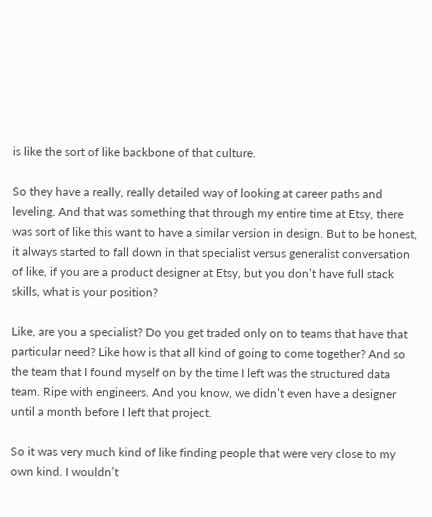is like the sort of like backbone of that culture.

So they have a really, really detailed way of looking at career paths and leveling. And that was something that through my entire time at Etsy, there was sort of like this want to have a similar version in design. But to be honest, it always started to fall down in that specialist versus generalist conversation of like, if you are a product designer at Etsy, but you don’t have full stack skills, what is your position?

Like, are you a specialist? Do you get traded only on to teams that have that particular need? Like how is that all kind of going to come together? And so the team that I found myself on by the time I left was the structured data team. Ripe with engineers. And you know, we didn’t even have a designer until a month before I left that project.

So it was very much kind of like finding people that were very close to my own kind. I wouldn’t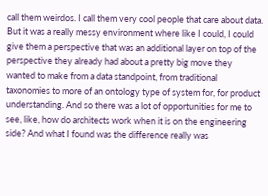call them weirdos. I call them very cool people that care about data. But it was a really messy environment where like I could, I could give them a perspective that was an additional layer on top of the perspective they already had about a pretty big move they wanted to make from a data standpoint, from traditional taxonomies to more of an ontology type of system for, for product understanding. And so there was a lot of opportunities for me to see, like, how do architects work when it is on the engineering side? And what I found was the difference really was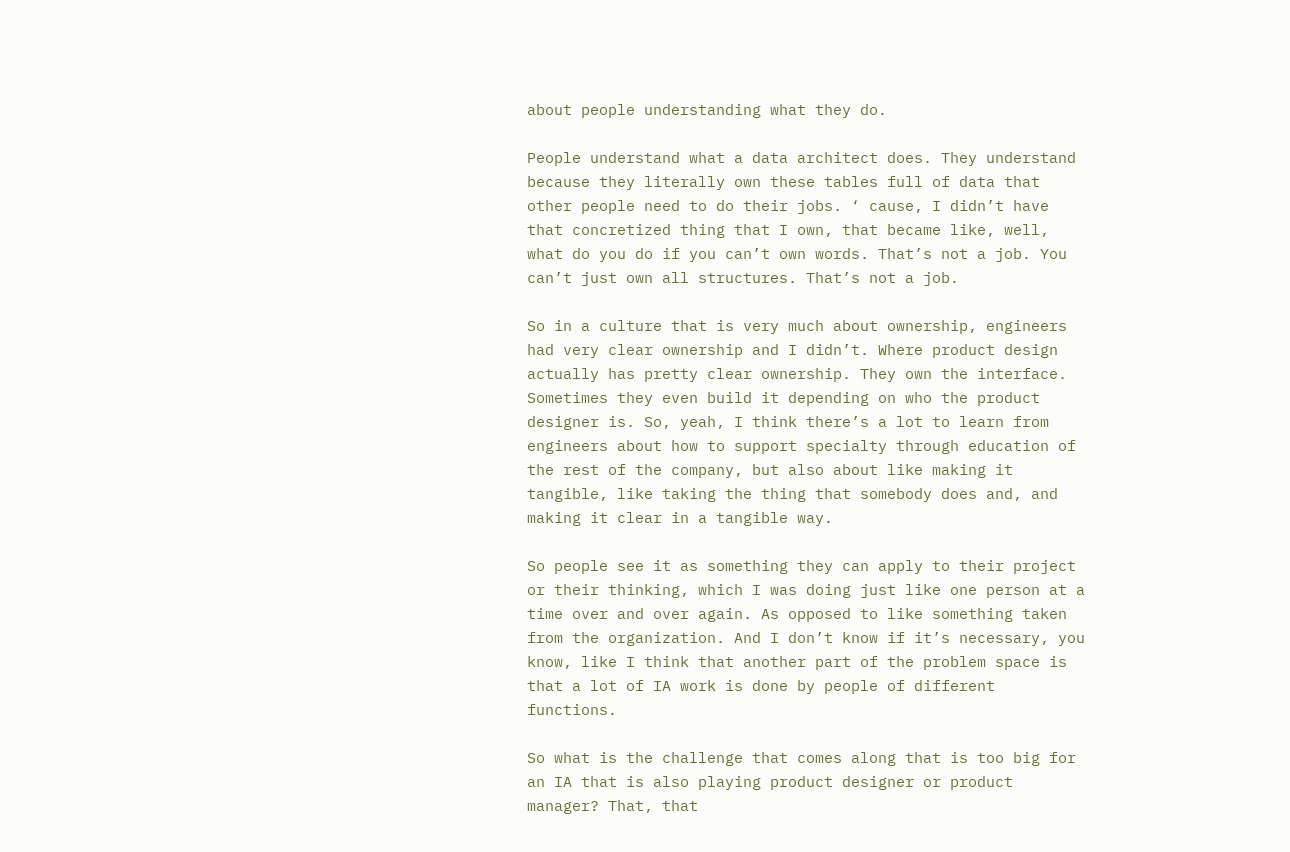about people understanding what they do.

People understand what a data architect does. They understand because they literally own these tables full of data that other people need to do their jobs. ‘ cause, I didn’t have that concretized thing that I own, that became like, well, what do you do if you can’t own words. That’s not a job. You can’t just own all structures. That’s not a job.

So in a culture that is very much about ownership, engineers had very clear ownership and I didn’t. Where product design actually has pretty clear ownership. They own the interface. Sometimes they even build it depending on who the product designer is. So, yeah, I think there’s a lot to learn from engineers about how to support specialty through education of the rest of the company, but also about like making it tangible, like taking the thing that somebody does and, and making it clear in a tangible way.

So people see it as something they can apply to their project or their thinking, which I was doing just like one person at a time over and over again. As opposed to like something taken from the organization. And I don’t know if it’s necessary, you know, like I think that another part of the problem space is that a lot of IA work is done by people of different functions.

So what is the challenge that comes along that is too big for an IA that is also playing product designer or product manager? That, that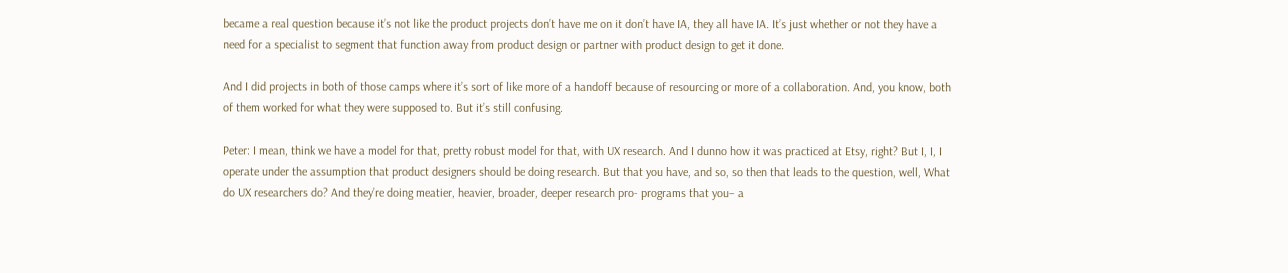became a real question because it’s not like the product projects don’t have me on it don’t have IA, they all have IA. It’s just whether or not they have a need for a specialist to segment that function away from product design or partner with product design to get it done.

And I did projects in both of those camps where it’s sort of like more of a handoff because of resourcing or more of a collaboration. And, you know, both of them worked for what they were supposed to. But it’s still confusing.

Peter: I mean, think we have a model for that, pretty robust model for that, with UX research. And I dunno how it was practiced at Etsy, right? But I, I, I operate under the assumption that product designers should be doing research. But that you have, and so, so then that leads to the question, well, What do UX researchers do? And they’re doing meatier, heavier, broader, deeper research pro- programs that you– a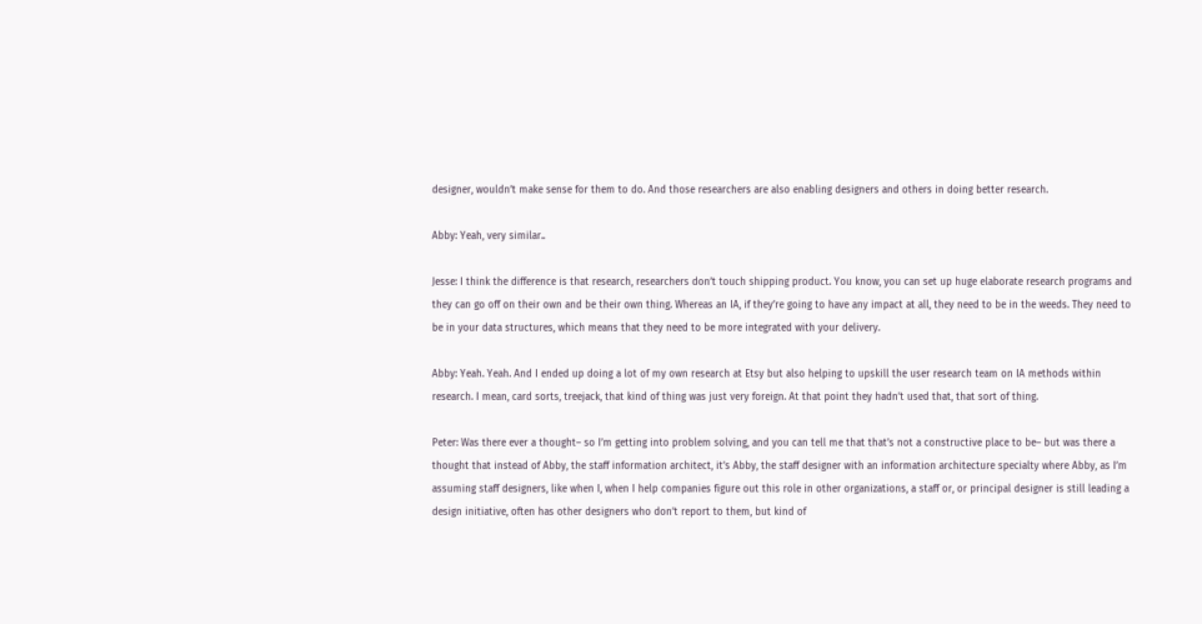designer, wouldn’t make sense for them to do. And those researchers are also enabling designers and others in doing better research.

Abby: Yeah, very similar..

Jesse: I think the difference is that research, researchers don’t touch shipping product. You know, you can set up huge elaborate research programs and they can go off on their own and be their own thing. Whereas an IA, if they’re going to have any impact at all, they need to be in the weeds. They need to be in your data structures, which means that they need to be more integrated with your delivery.

Abby: Yeah. Yeah. And I ended up doing a lot of my own research at Etsy but also helping to upskill the user research team on IA methods within research. I mean, card sorts, treejack, that kind of thing was just very foreign. At that point they hadn’t used that, that sort of thing.

Peter: Was there ever a thought– so I’m getting into problem solving, and you can tell me that that’s not a constructive place to be– but was there a thought that instead of Abby, the staff information architect, it’s Abby, the staff designer with an information architecture specialty where Abby, as I’m assuming staff designers, like when I, when I help companies figure out this role in other organizations, a staff or, or principal designer is still leading a design initiative, often has other designers who don’t report to them, but kind of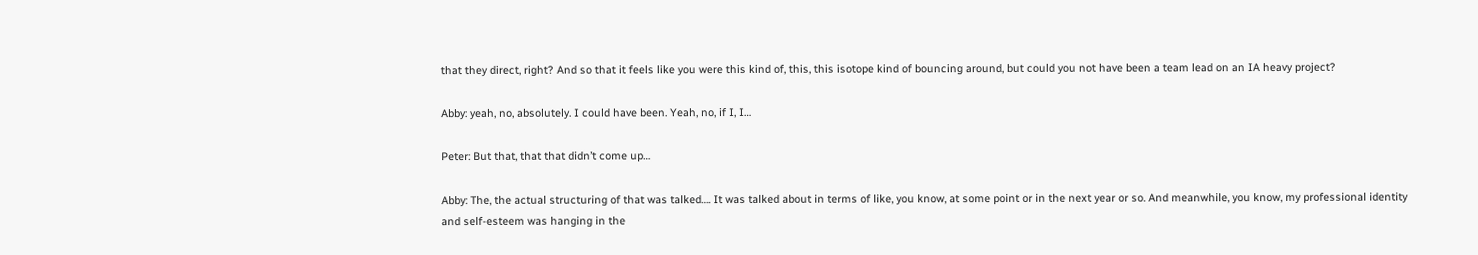that they direct, right? And so that it feels like you were this kind of, this, this isotope kind of bouncing around, but could you not have been a team lead on an IA heavy project?

Abby: yeah, no, absolutely. I could have been. Yeah, no, if I, I…

Peter: But that, that that didn’t come up…

Abby: The, the actual structuring of that was talked…. It was talked about in terms of like, you know, at some point or in the next year or so. And meanwhile, you know, my professional identity and self-esteem was hanging in the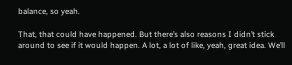balance, so yeah.

That, that could have happened. But there’s also reasons I didn’t stick around to see if it would happen. A lot, a lot of like, yeah, great idea. We’ll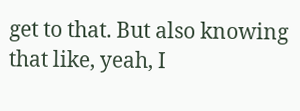get to that. But also knowing that like, yeah, I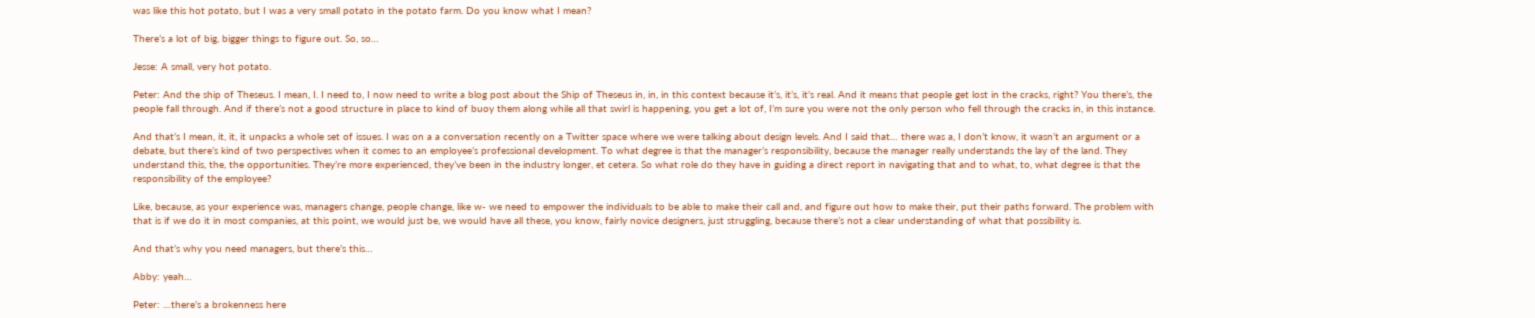was like this hot potato, but I was a very small potato in the potato farm. Do you know what I mean?

There’s a lot of big, bigger things to figure out. So, so…

Jesse: A small, very hot potato.

Peter: And the ship of Theseus. I mean, I. I need to, I now need to write a blog post about the Ship of Theseus in, in, in this context because it’s, it’s, it’s real. And it means that people get lost in the cracks, right? You there’s, the people fall through. And if there’s not a good structure in place to kind of buoy them along while all that swirl is happening, you get a lot of, I’m sure you were not the only person who fell through the cracks in, in this instance.

And that’s I mean, it, it, it unpacks a whole set of issues. I was on a a conversation recently on a Twitter space where we were talking about design levels. And I said that… there was a, I don’t know, it wasn’t an argument or a debate, but there’s kind of two perspectives when it comes to an employee’s professional development. To what degree is that the manager’s responsibility, because the manager really understands the lay of the land. They understand this, the, the opportunities. They’re more experienced, they’ve been in the industry longer, et cetera. So what role do they have in guiding a direct report in navigating that and to what, to, what degree is that the responsibility of the employee?

Like, because, as your experience was, managers change, people change, like w- we need to empower the individuals to be able to make their call and, and figure out how to make their, put their paths forward. The problem with that is if we do it in most companies, at this point, we would just be, we would have all these, you know, fairly novice designers, just struggling, because there’s not a clear understanding of what that possibility is.

And that’s why you need managers, but there’s this…

Abby: yeah…

Peter: …there’s a brokenness here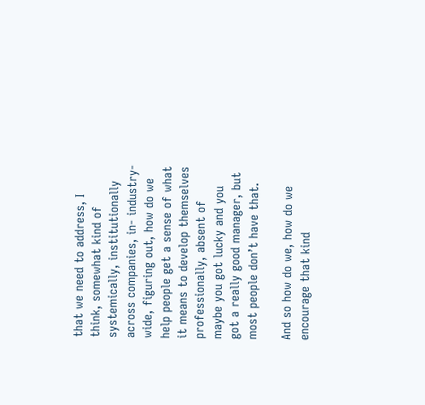that we need to address, I think, somewhat kind of systemically, institutionally across companies, in- industry-wide, figuring out, how do we help people get a sense of what it means to develop themselves professionally, absent of maybe you got lucky and you got a really good manager, but most people don’t have that.

And so how do we, how do we encourage that kind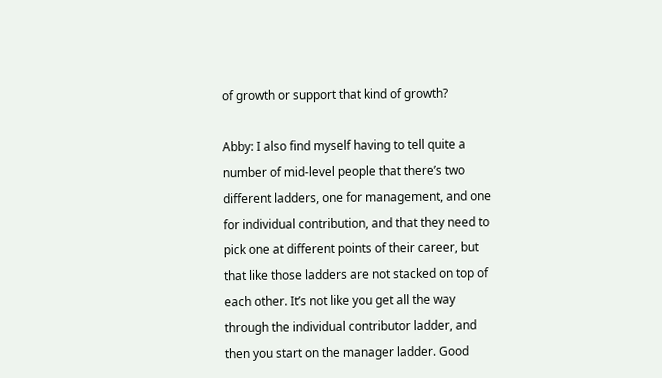of growth or support that kind of growth?

Abby: I also find myself having to tell quite a number of mid-level people that there’s two different ladders, one for management, and one for individual contribution, and that they need to pick one at different points of their career, but that like those ladders are not stacked on top of each other. It’s not like you get all the way through the individual contributor ladder, and then you start on the manager ladder. Good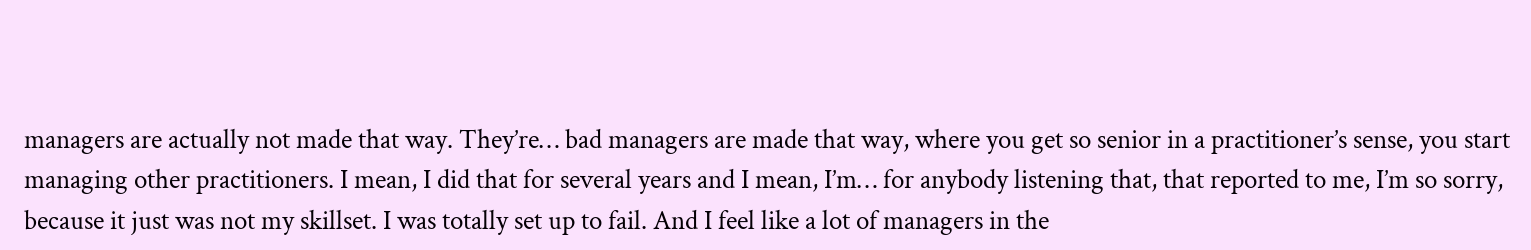managers are actually not made that way. They’re… bad managers are made that way, where you get so senior in a practitioner’s sense, you start managing other practitioners. I mean, I did that for several years and I mean, I’m… for anybody listening that, that reported to me, I’m so sorry, because it just was not my skillset. I was totally set up to fail. And I feel like a lot of managers in the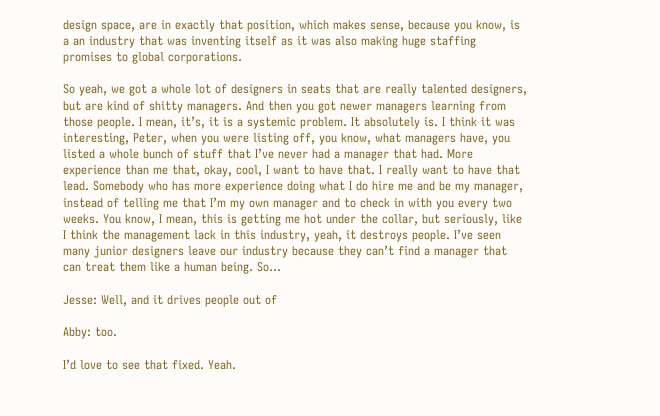design space, are in exactly that position, which makes sense, because you know, is a an industry that was inventing itself as it was also making huge staffing promises to global corporations.

So yeah, we got a whole lot of designers in seats that are really talented designers, but are kind of shitty managers. And then you got newer managers learning from those people. I mean, it’s, it is a systemic problem. It absolutely is. I think it was interesting, Peter, when you were listing off, you know, what managers have, you listed a whole bunch of stuff that I’ve never had a manager that had. More experience than me that, okay, cool, I want to have that. I really want to have that lead. Somebody who has more experience doing what I do hire me and be my manager, instead of telling me that I’m my own manager and to check in with you every two weeks. You know, I mean, this is getting me hot under the collar, but seriously, like I think the management lack in this industry, yeah, it destroys people. I’ve seen many junior designers leave our industry because they can’t find a manager that can treat them like a human being. So…

Jesse: Well, and it drives people out of

Abby: too.

I’d love to see that fixed. Yeah.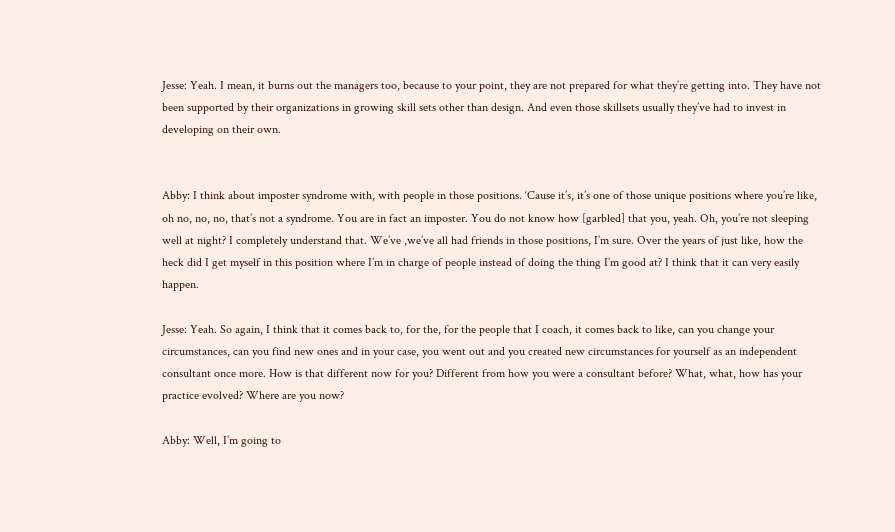Jesse: Yeah. I mean, it burns out the managers too, because to your point, they are not prepared for what they’re getting into. They have not been supported by their organizations in growing skill sets other than design. And even those skillsets usually they’ve had to invest in developing on their own.


Abby: I think about imposter syndrome with, with people in those positions. ‘Cause it’s, it’s one of those unique positions where you’re like, oh no, no, no, that’s not a syndrome. You are in fact an imposter. You do not know how [garbled] that you, yeah. Oh, you’re not sleeping well at night? I completely understand that. We’ve ,we’ve all had friends in those positions, I’m sure. Over the years of just like, how the heck did I get myself in this position where I’m in charge of people instead of doing the thing I’m good at? I think that it can very easily happen.

Jesse: Yeah. So again, I think that it comes back to, for the, for the people that I coach, it comes back to like, can you change your circumstances, can you find new ones and in your case, you went out and you created new circumstances for yourself as an independent consultant once more. How is that different now for you? Different from how you were a consultant before? What, what, how has your practice evolved? Where are you now?

Abby: Well, I’m going to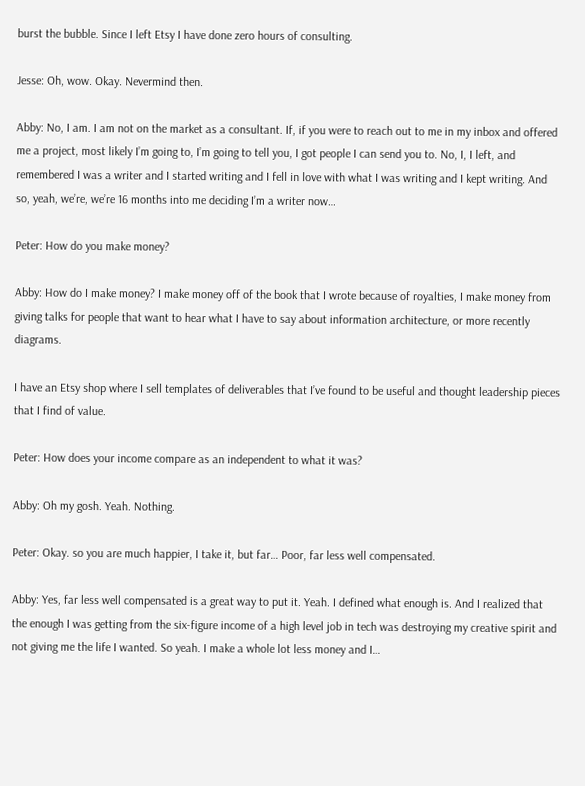burst the bubble. Since I left Etsy I have done zero hours of consulting.

Jesse: Oh, wow. Okay. Nevermind then.

Abby: No, I am. I am not on the market as a consultant. If, if you were to reach out to me in my inbox and offered me a project, most likely I’m going to, I’m going to tell you, I got people I can send you to. No, I, I left, and remembered I was a writer and I started writing and I fell in love with what I was writing and I kept writing. And so, yeah, we’re, we’re 16 months into me deciding I’m a writer now…

Peter: How do you make money?

Abby: How do I make money? I make money off of the book that I wrote because of royalties, I make money from giving talks for people that want to hear what I have to say about information architecture, or more recently diagrams.

I have an Etsy shop where I sell templates of deliverables that I’ve found to be useful and thought leadership pieces that I find of value.

Peter: How does your income compare as an independent to what it was?

Abby: Oh my gosh. Yeah. Nothing.

Peter: Okay. so you are much happier, I take it, but far… Poor, far less well compensated.

Abby: Yes, far less well compensated is a great way to put it. Yeah. I defined what enough is. And I realized that the enough I was getting from the six-figure income of a high level job in tech was destroying my creative spirit and not giving me the life I wanted. So yeah. I make a whole lot less money and I…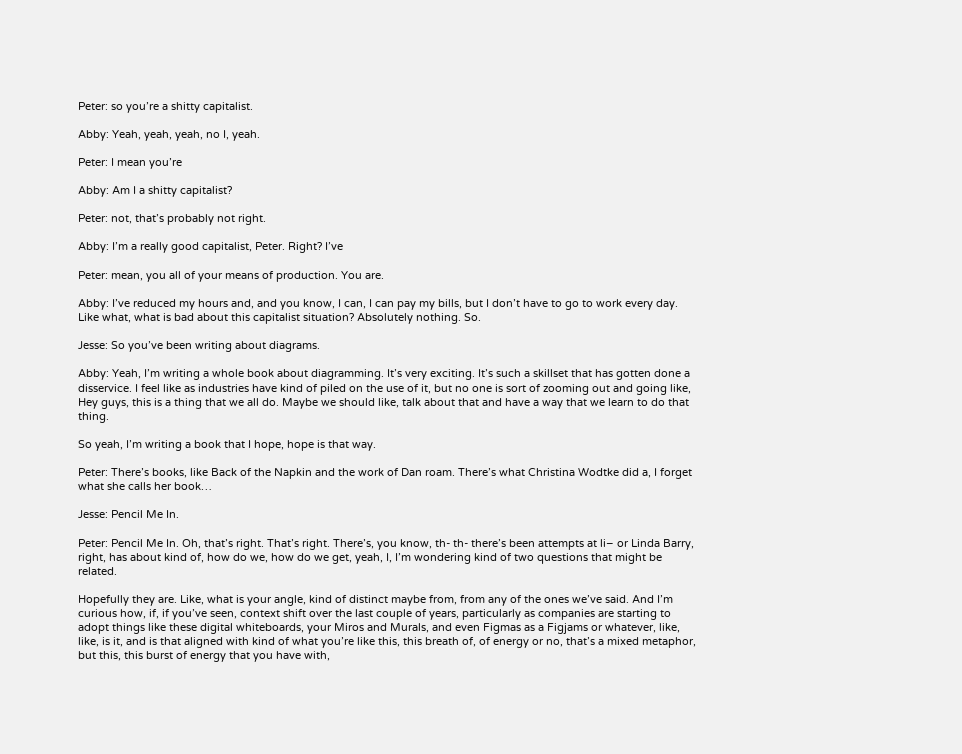Peter: so you’re a shitty capitalist.

Abby: Yeah, yeah, yeah, no I, yeah.

Peter: I mean you’re

Abby: Am I a shitty capitalist?

Peter: not, that’s probably not right.

Abby: I’m a really good capitalist, Peter. Right? I’ve

Peter: mean, you all of your means of production. You are.

Abby: I’ve reduced my hours and, and you know, I can, I can pay my bills, but I don’t have to go to work every day. Like what, what is bad about this capitalist situation? Absolutely nothing. So.

Jesse: So you’ve been writing about diagrams.

Abby: Yeah, I’m writing a whole book about diagramming. It’s very exciting. It’s such a skillset that has gotten done a disservice. I feel like as industries have kind of piled on the use of it, but no one is sort of zooming out and going like, Hey guys, this is a thing that we all do. Maybe we should like, talk about that and have a way that we learn to do that thing.

So yeah, I’m writing a book that I hope, hope is that way.

Peter: There’s books, like Back of the Napkin and the work of Dan roam. There’s what Christina Wodtke did a, I forget what she calls her book…

Jesse: Pencil Me In.

Peter: Pencil Me In. Oh, that’s right. That’s right. There’s, you know, th- th- there’s been attempts at li– or Linda Barry, right, has about kind of, how do we, how do we get, yeah, I, I’m wondering kind of two questions that might be related.

Hopefully they are. Like, what is your angle, kind of distinct maybe from, from any of the ones we’ve said. And I’m curious how, if, if you’ve seen, context shift over the last couple of years, particularly as companies are starting to adopt things like these digital whiteboards, your Miros and Murals, and even Figmas as a Figjams or whatever, like, like, is it, and is that aligned with kind of what you’re like this, this breath of, of energy or no, that’s a mixed metaphor, but this, this burst of energy that you have with,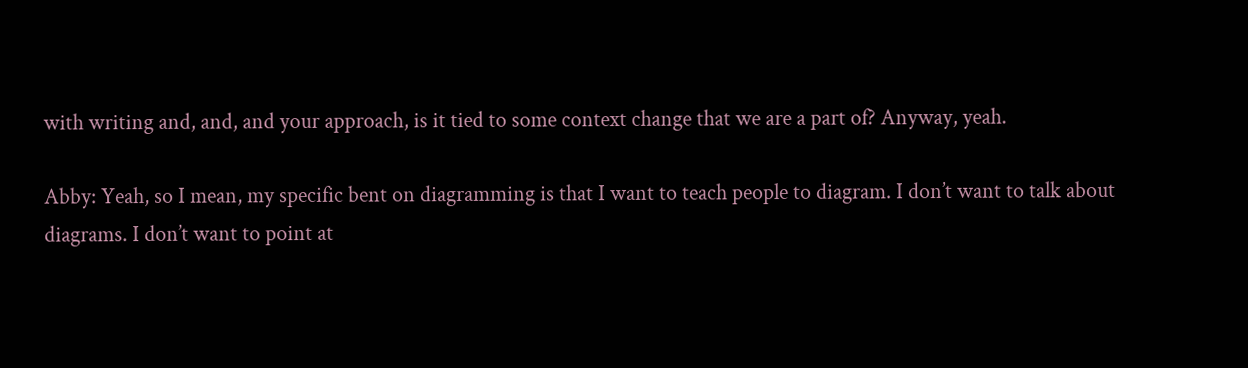with writing and, and, and your approach, is it tied to some context change that we are a part of? Anyway, yeah.

Abby: Yeah, so I mean, my specific bent on diagramming is that I want to teach people to diagram. I don’t want to talk about diagrams. I don’t want to point at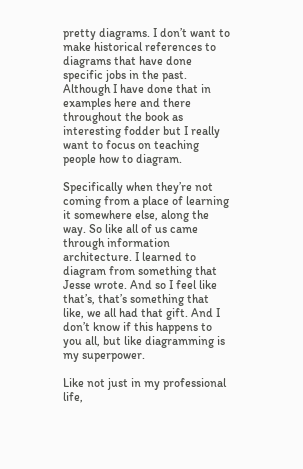pretty diagrams. I don’t want to make historical references to diagrams that have done specific jobs in the past. Although I have done that in examples here and there throughout the book as interesting fodder but I really want to focus on teaching people how to diagram.

Specifically when they’re not coming from a place of learning it somewhere else, along the way. So like all of us came through information architecture. I learned to diagram from something that Jesse wrote. And so I feel like that’s, that’s something that like, we all had that gift. And I don’t know if this happens to you all, but like diagramming is my superpower.

Like not just in my professional life,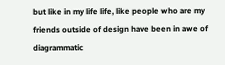but like in my life life, like people who are my friends outside of design have been in awe of diagrammatic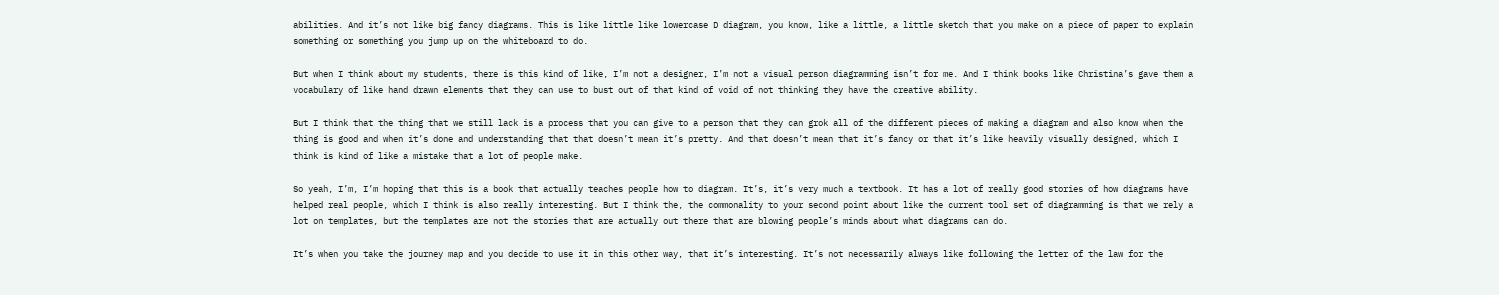abilities. And it’s not like big fancy diagrams. This is like little like lowercase D diagram, you know, like a little, a little sketch that you make on a piece of paper to explain something or something you jump up on the whiteboard to do.

But when I think about my students, there is this kind of like, I’m not a designer, I’m not a visual person diagramming isn’t for me. And I think books like Christina’s gave them a vocabulary of like hand drawn elements that they can use to bust out of that kind of void of not thinking they have the creative ability.

But I think that the thing that we still lack is a process that you can give to a person that they can grok all of the different pieces of making a diagram and also know when the thing is good and when it’s done and understanding that that doesn’t mean it’s pretty. And that doesn’t mean that it’s fancy or that it’s like heavily visually designed, which I think is kind of like a mistake that a lot of people make.

So yeah, I’m, I’m hoping that this is a book that actually teaches people how to diagram. It’s, it’s very much a textbook. It has a lot of really good stories of how diagrams have helped real people, which I think is also really interesting. But I think the, the commonality to your second point about like the current tool set of diagramming is that we rely a lot on templates, but the templates are not the stories that are actually out there that are blowing people’s minds about what diagrams can do.

It’s when you take the journey map and you decide to use it in this other way, that it’s interesting. It’s not necessarily always like following the letter of the law for the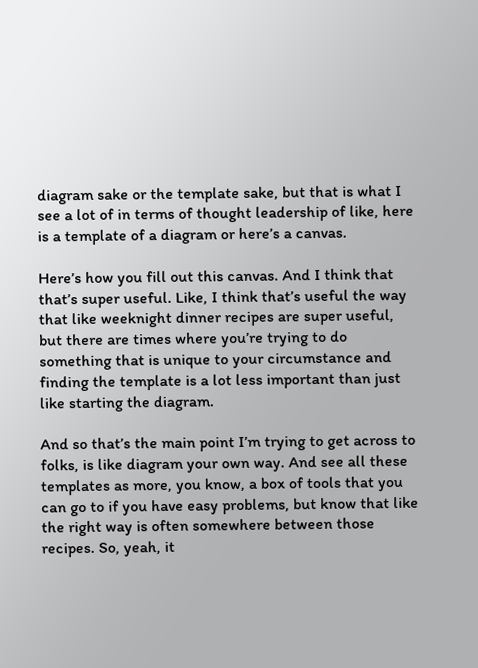diagram sake or the template sake, but that is what I see a lot of in terms of thought leadership of like, here is a template of a diagram or here’s a canvas.

Here’s how you fill out this canvas. And I think that that’s super useful. Like, I think that’s useful the way that like weeknight dinner recipes are super useful, but there are times where you’re trying to do something that is unique to your circumstance and finding the template is a lot less important than just like starting the diagram.

And so that’s the main point I’m trying to get across to folks, is like diagram your own way. And see all these templates as more, you know, a box of tools that you can go to if you have easy problems, but know that like the right way is often somewhere between those recipes. So, yeah, it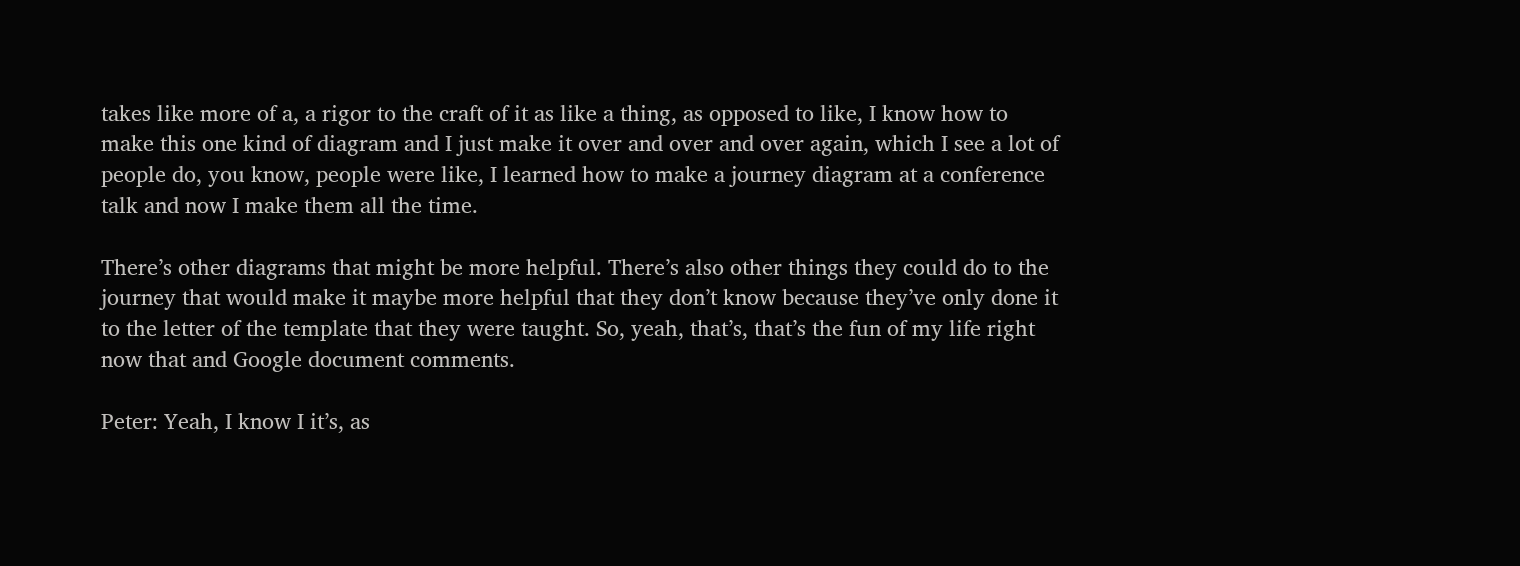takes like more of a, a rigor to the craft of it as like a thing, as opposed to like, I know how to make this one kind of diagram and I just make it over and over and over again, which I see a lot of people do, you know, people were like, I learned how to make a journey diagram at a conference talk and now I make them all the time.

There’s other diagrams that might be more helpful. There’s also other things they could do to the journey that would make it maybe more helpful that they don’t know because they’ve only done it to the letter of the template that they were taught. So, yeah, that’s, that’s the fun of my life right now that and Google document comments.

Peter: Yeah, I know I it’s, as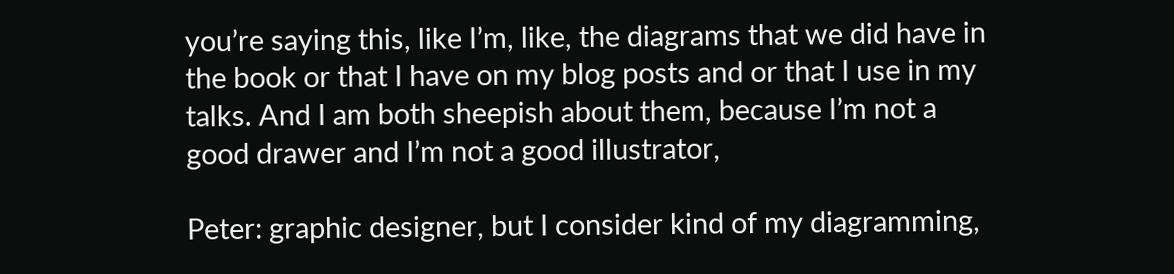you’re saying this, like I’m, like, the diagrams that we did have in the book or that I have on my blog posts and or that I use in my talks. And I am both sheepish about them, because I’m not a good drawer and I’m not a good illustrator,

Peter: graphic designer, but I consider kind of my diagramming,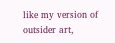like my version of outsider art,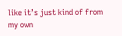like it’s just kind of from my own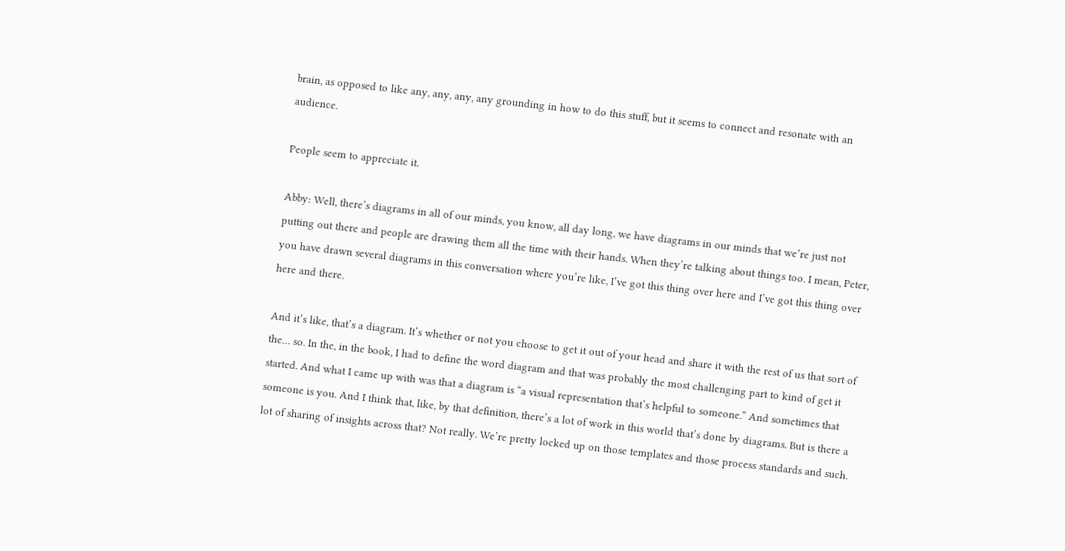brain, as opposed to like any, any, any, any grounding in how to do this stuff, but it seems to connect and resonate with an audience.

People seem to appreciate it.

Abby: Well, there’s diagrams in all of our minds, you know, all day long, we have diagrams in our minds that we’re just not putting out there and people are drawing them all the time with their hands. When they’re talking about things too. I mean, Peter, you have drawn several diagrams in this conversation where you’re like, I’ve got this thing over here and I’ve got this thing over here and there.

And it’s like, that’s a diagram. It’s whether or not you choose to get it out of your head and share it with the rest of us that sort of the… so. In the, in the book, I had to define the word diagram and that was probably the most challenging part to kind of get it started. And what I came up with was that a diagram is “a visual representation that’s helpful to someone.” And sometimes that someone is you. And I think that, like, by that definition, there’s a lot of work in this world that’s done by diagrams. But is there a lot of sharing of insights across that? Not really. We’re pretty locked up on those templates and those process standards and such.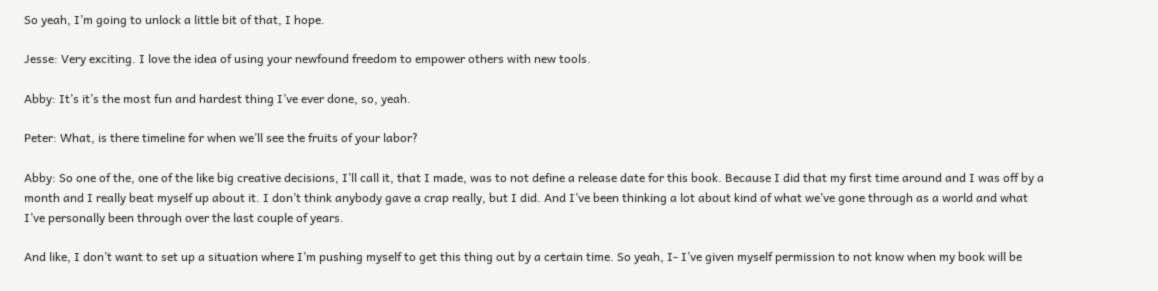So yeah, I’m going to unlock a little bit of that, I hope.

Jesse: Very exciting. I love the idea of using your newfound freedom to empower others with new tools.

Abby: It’s it’s the most fun and hardest thing I’ve ever done, so, yeah.

Peter: What, is there timeline for when we’ll see the fruits of your labor?

Abby: So one of the, one of the like big creative decisions, I’ll call it, that I made, was to not define a release date for this book. Because I did that my first time around and I was off by a month and I really beat myself up about it. I don’t think anybody gave a crap really, but I did. And I’ve been thinking a lot about kind of what we’ve gone through as a world and what I’ve personally been through over the last couple of years.

And like, I don’t want to set up a situation where I’m pushing myself to get this thing out by a certain time. So yeah, I- I’ve given myself permission to not know when my book will be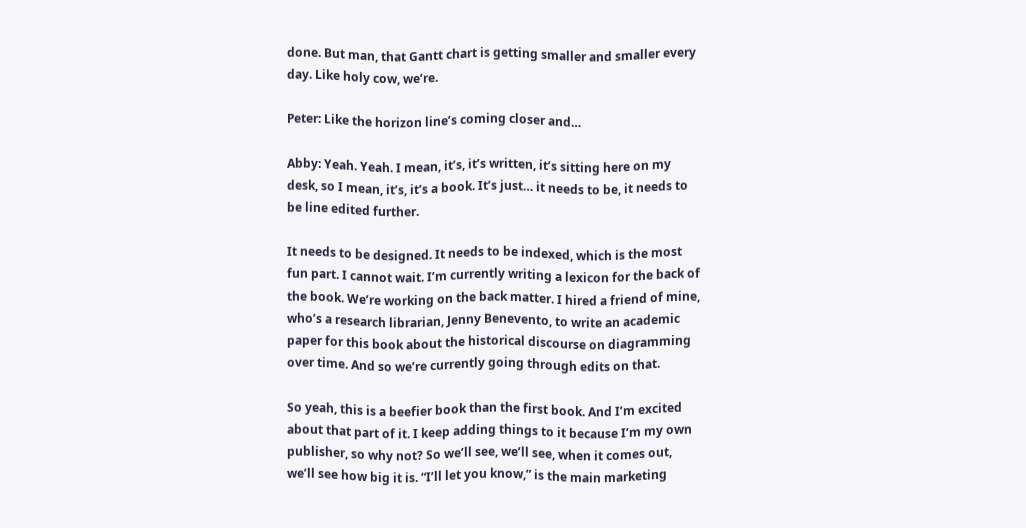done. But man, that Gantt chart is getting smaller and smaller every day. Like holy cow, we’re.

Peter: Like the horizon line’s coming closer and…

Abby: Yeah. Yeah. I mean, it’s, it’s written, it’s sitting here on my desk, so I mean, it’s, it’s a book. It’s just… it needs to be, it needs to be line edited further.

It needs to be designed. It needs to be indexed, which is the most fun part. I cannot wait. I’m currently writing a lexicon for the back of the book. We’re working on the back matter. I hired a friend of mine, who’s a research librarian, Jenny Benevento, to write an academic paper for this book about the historical discourse on diagramming over time. And so we’re currently going through edits on that.

So yeah, this is a beefier book than the first book. And I’m excited about that part of it. I keep adding things to it because I’m my own publisher, so why not? So we’ll see, we’ll see, when it comes out, we’ll see how big it is. “I’ll let you know,” is the main marketing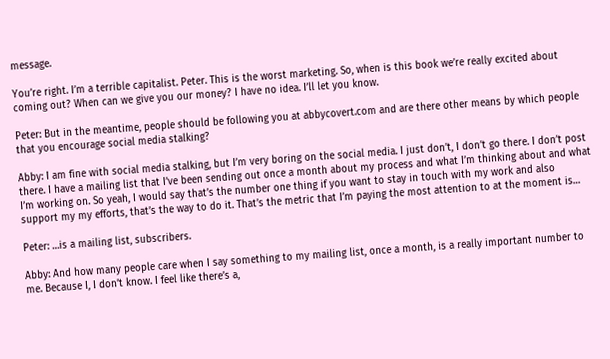message.

You’re right. I’m a terrible capitalist. Peter. This is the worst marketing. So, when is this book we’re really excited about coming out? When can we give you our money? I have no idea. I’ll let you know.

Peter: But in the meantime, people should be following you at abbycovert.com and are there other means by which people that you encourage social media stalking?

Abby: I am fine with social media stalking, but I’m very boring on the social media. I just don’t, I don’t go there. I don’t post there. I have a mailing list that I’ve been sending out once a month about my process and what I’m thinking about and what I’m working on. So yeah, I would say that’s the number one thing if you want to stay in touch with my work and also support my my efforts, that’s the way to do it. That’s the metric that I’m paying the most attention to at the moment is…

Peter: …is a mailing list, subscribers.

Abby: And how many people care when I say something to my mailing list, once a month, is a really important number to me. Because I, I don’t know. I feel like there’s a,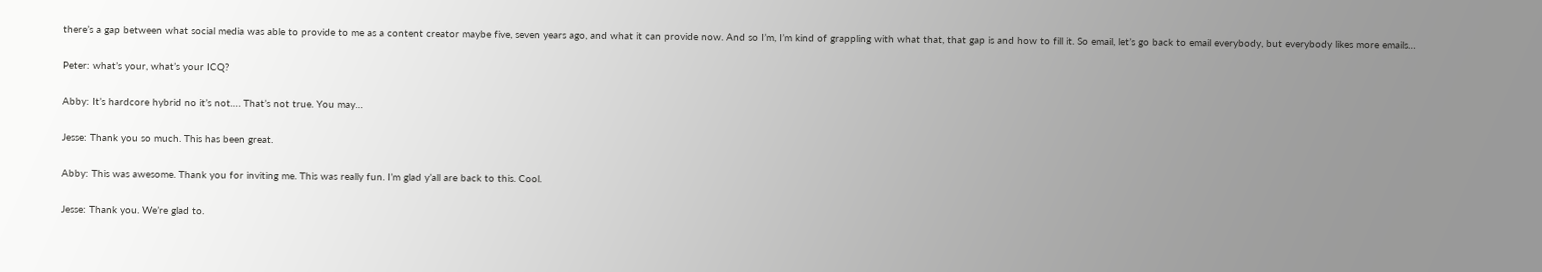there’s a gap between what social media was able to provide to me as a content creator maybe five, seven years ago, and what it can provide now. And so I’m, I’m kind of grappling with what that, that gap is and how to fill it. So email, let’s go back to email everybody, but everybody likes more emails…

Peter: what’s your, what’s your ICQ?

Abby: It’s hardcore hybrid no it’s not…. That’s not true. You may…

Jesse: Thank you so much. This has been great.

Abby: This was awesome. Thank you for inviting me. This was really fun. I’m glad y’all are back to this. Cool.

Jesse: Thank you. We’re glad to.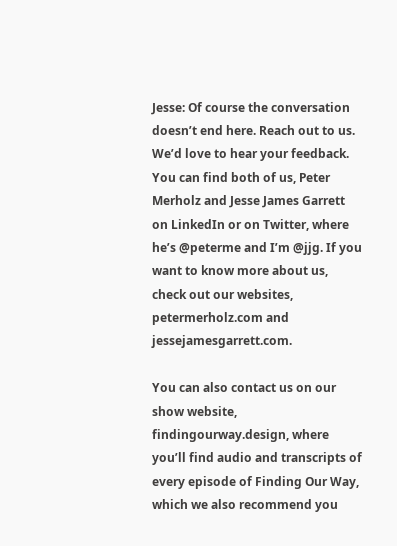Jesse: Of course the conversation doesn’t end here. Reach out to us. We’d love to hear your feedback. You can find both of us, Peter Merholz and Jesse James Garrett on LinkedIn or on Twitter, where he’s @peterme and I’m @jjg. If you want to know more about us, check out our websites, petermerholz.com and jessejamesgarrett.com.

You can also contact us on our show website, findingourway.design, where you’ll find audio and transcripts of every episode of Finding Our Way, which we also recommend you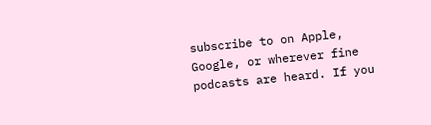subscribe to on Apple, Google, or wherever fine podcasts are heard. If you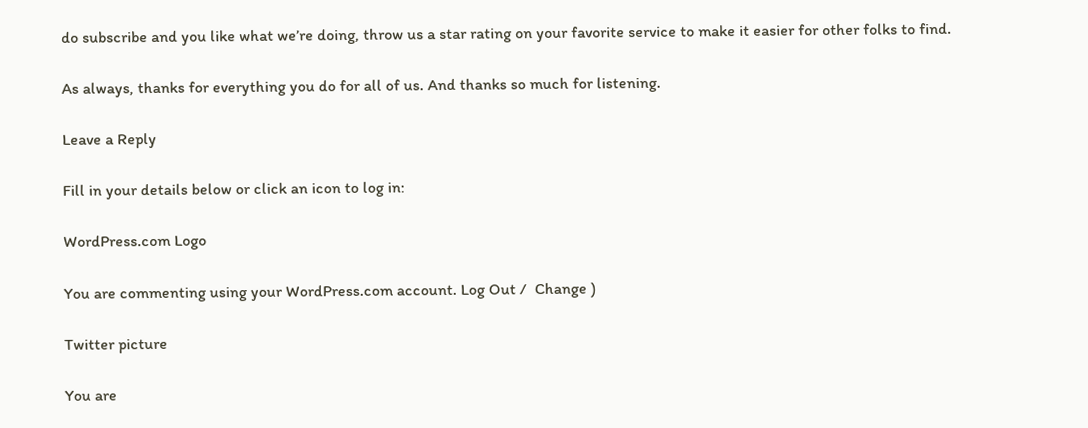do subscribe and you like what we’re doing, throw us a star rating on your favorite service to make it easier for other folks to find.

As always, thanks for everything you do for all of us. And thanks so much for listening.

Leave a Reply

Fill in your details below or click an icon to log in:

WordPress.com Logo

You are commenting using your WordPress.com account. Log Out /  Change )

Twitter picture

You are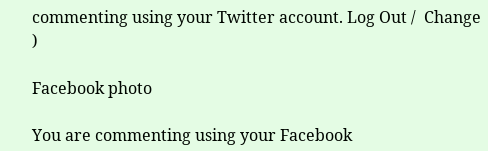commenting using your Twitter account. Log Out /  Change )

Facebook photo

You are commenting using your Facebook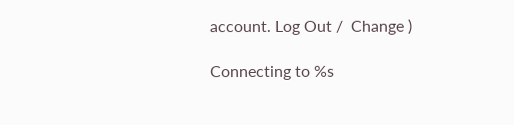account. Log Out /  Change )

Connecting to %s